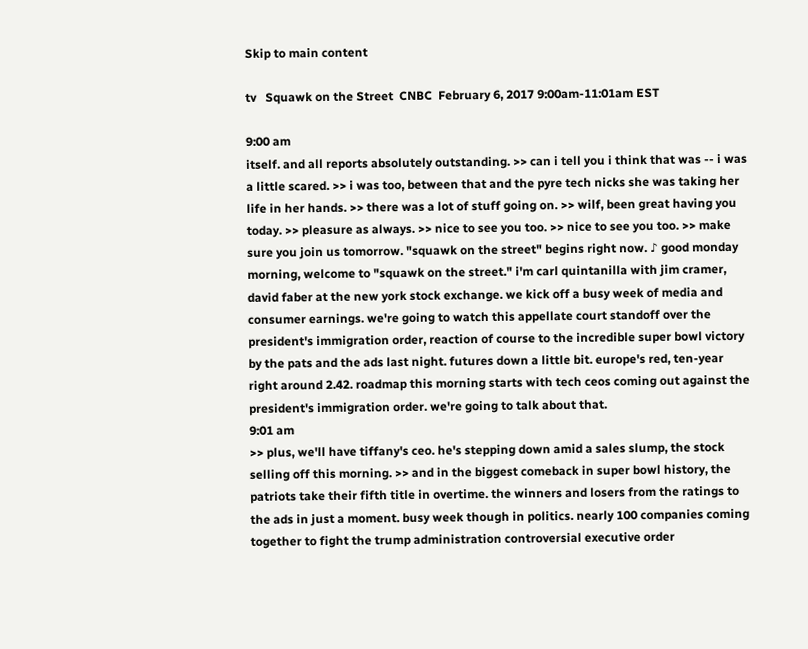Skip to main content

tv   Squawk on the Street  CNBC  February 6, 2017 9:00am-11:01am EST

9:00 am
itself. and all reports absolutely outstanding. >> can i tell you i think that was -- i was a little scared. >> i was too, between that and the pyre tech nicks she was taking her life in her hands. >> there was a lot of stuff going on. >> wilf, been great having you today. >> pleasure as always. >> nice to see you too. >> nice to see you too. >> make sure you join us tomorrow. "squawk on the street" begins right now. ♪ good monday morning, welcome to "squawk on the street." i'm carl quintanilla with jim cramer, david faber at the new york stock exchange. we kick off a busy week of media and consumer earnings. we're going to watch this appellate court standoff over the president's immigration order, reaction of course to the incredible super bowl victory by the pats and the ads last night. futures down a little bit. europe's red, ten-year right around 2.42. roadmap this morning starts with tech ceos coming out against the president's immigration order. we're going to talk about that.
9:01 am
>> plus, we'll have tiffany's ceo. he's stepping down amid a sales slump, the stock selling off this morning. >> and in the biggest comeback in super bowl history, the patriots take their fifth title in overtime. the winners and losers from the ratings to the ads in just a moment. busy week though in politics. nearly 100 companies coming together to fight the trump administration controversial executive order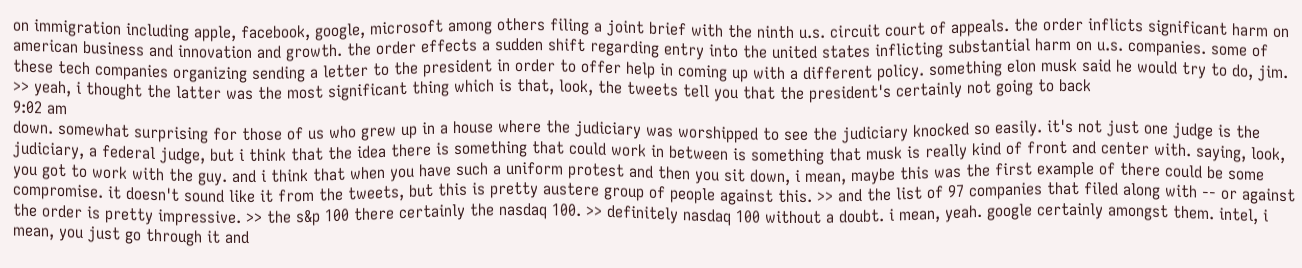on immigration including apple, facebook, google, microsoft among others filing a joint brief with the ninth u.s. circuit court of appeals. the order inflicts significant harm on american business and innovation and growth. the order effects a sudden shift regarding entry into the united states inflicting substantial harm on u.s. companies. some of these tech companies organizing sending a letter to the president in order to offer help in coming up with a different policy. something elon musk said he would try to do, jim. >> yeah, i thought the latter was the most significant thing which is that, look, the tweets tell you that the president's certainly not going to back
9:02 am
down. somewhat surprising for those of us who grew up in a house where the judiciary was worshipped to see the judiciary knocked so easily. it's not just one judge is the judiciary, a federal judge, but i think that the idea there is something that could work in between is something that musk is really kind of front and center with. saying, look, you got to work with the guy. and i think that when you have such a uniform protest and then you sit down, i mean, maybe this was the first example of there could be some compromise. it doesn't sound like it from the tweets, but this is pretty austere group of people against this. >> and the list of 97 companies that filed along with -- or against the order is pretty impressive. >> the s&p 100 there certainly the nasdaq 100. >> definitely nasdaq 100 without a doubt. i mean, yeah. google certainly amongst them. intel, i mean, you just go through it and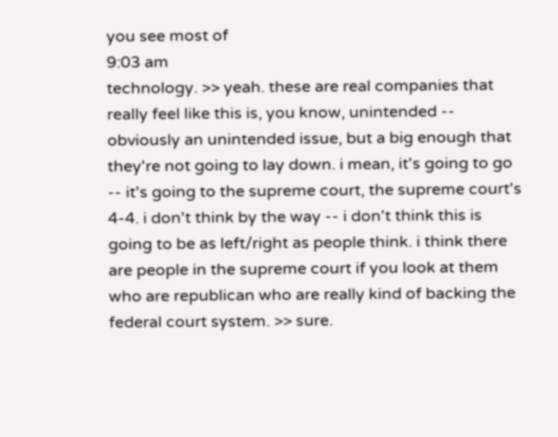you see most of
9:03 am
technology. >> yeah. these are real companies that really feel like this is, you know, unintended -- obviously an unintended issue, but a big enough that they're not going to lay down. i mean, it's going to go -- it's going to the supreme court, the supreme court's 4-4. i don't think by the way -- i don't think this is going to be as left/right as people think. i think there are people in the supreme court if you look at them who are republican who are really kind of backing the federal court system. >> sure.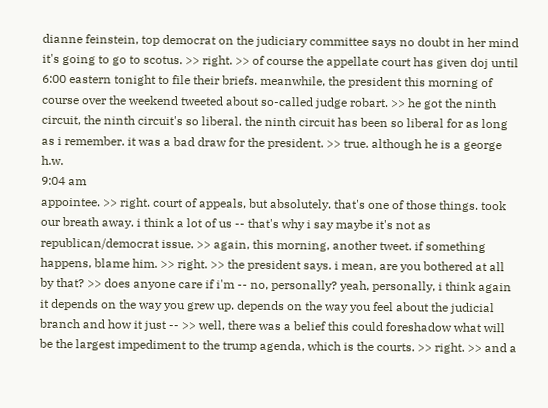dianne feinstein, top democrat on the judiciary committee says no doubt in her mind it's going to go to scotus. >> right. >> of course the appellate court has given doj until 6:00 eastern tonight to file their briefs. meanwhile, the president this morning of course over the weekend tweeted about so-called judge robart. >> he got the ninth circuit, the ninth circuit's so liberal. the ninth circuit has been so liberal for as long as i remember. it was a bad draw for the president. >> true. although he is a george h.w.
9:04 am
appointee. >> right. court of appeals, but absolutely. that's one of those things. took our breath away. i think a lot of us -- that's why i say maybe it's not as republican/democrat issue. >> again, this morning, another tweet. if something happens, blame him. >> right. >> the president says. i mean, are you bothered at all by that? >> does anyone care if i'm -- no, personally? yeah, personally, i think again it depends on the way you grew up. depends on the way you feel about the judicial branch and how it just -- >> well, there was a belief this could foreshadow what will be the largest impediment to the trump agenda, which is the courts. >> right. >> and a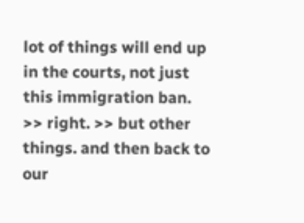lot of things will end up in the courts, not just this immigration ban. >> right. >> but other things. and then back to our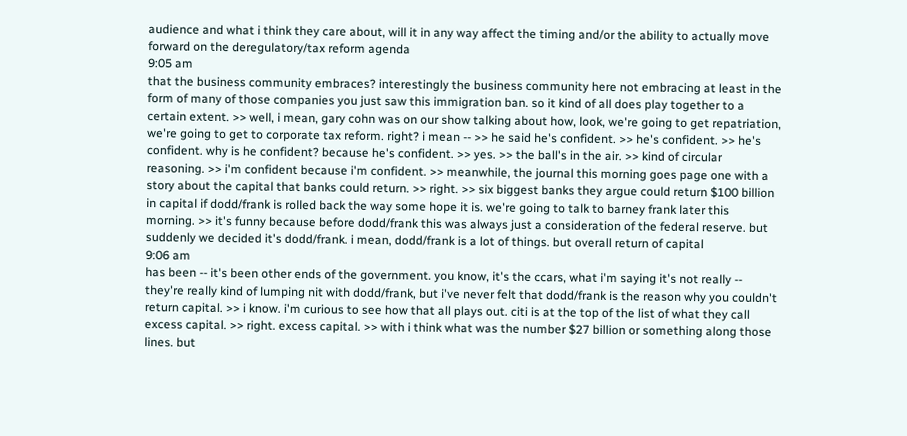audience and what i think they care about, will it in any way affect the timing and/or the ability to actually move forward on the deregulatory/tax reform agenda
9:05 am
that the business community embraces? interestingly the business community here not embracing at least in the form of many of those companies you just saw this immigration ban. so it kind of all does play together to a certain extent. >> well, i mean, gary cohn was on our show talking about how, look, we're going to get repatriation, we're going to get to corporate tax reform. right? i mean -- >> he said he's confident. >> he's confident. >> he's confident. why is he confident? because he's confident. >> yes. >> the ball's in the air. >> kind of circular reasoning. >> i'm confident because i'm confident. >> meanwhile, the journal this morning goes page one with a story about the capital that banks could return. >> right. >> six biggest banks they argue could return $100 billion in capital if dodd/frank is rolled back the way some hope it is. we're going to talk to barney frank later this morning. >> it's funny because before dodd/frank this was always just a consideration of the federal reserve. but suddenly we decided it's dodd/frank. i mean, dodd/frank is a lot of things. but overall return of capital
9:06 am
has been -- it's been other ends of the government. you know, it's the ccars, what i'm saying it's not really -- they're really kind of lumping nit with dodd/frank, but i've never felt that dodd/frank is the reason why you couldn't return capital. >> i know. i'm curious to see how that all plays out. citi is at the top of the list of what they call excess capital. >> right. excess capital. >> with i think what was the number $27 billion or something along those lines. but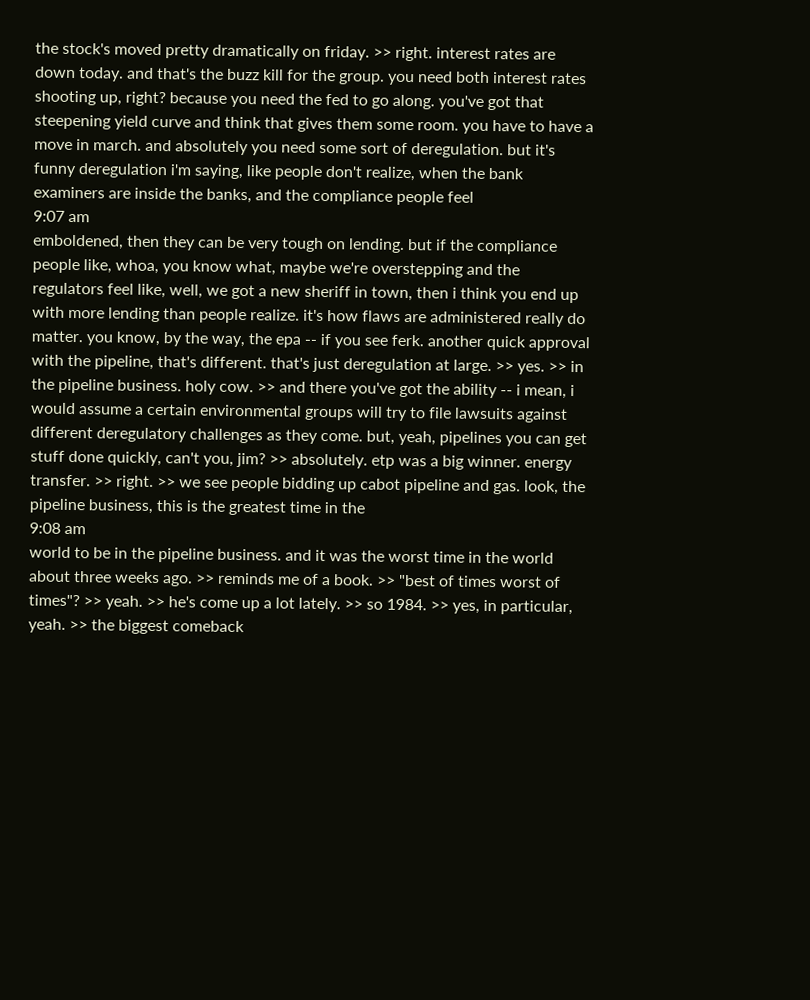the stock's moved pretty dramatically on friday. >> right. interest rates are down today. and that's the buzz kill for the group. you need both interest rates shooting up, right? because you need the fed to go along. you've got that steepening yield curve and think that gives them some room. you have to have a move in march. and absolutely you need some sort of deregulation. but it's funny deregulation i'm saying, like people don't realize, when the bank examiners are inside the banks, and the compliance people feel
9:07 am
emboldened, then they can be very tough on lending. but if the compliance people like, whoa, you know what, maybe we're overstepping and the regulators feel like, well, we got a new sheriff in town, then i think you end up with more lending than people realize. it's how flaws are administered really do matter. you know, by the way, the epa -- if you see ferk. another quick approval with the pipeline, that's different. that's just deregulation at large. >> yes. >> in the pipeline business. holy cow. >> and there you've got the ability -- i mean, i would assume a certain environmental groups will try to file lawsuits against different deregulatory challenges as they come. but, yeah, pipelines you can get stuff done quickly, can't you, jim? >> absolutely. etp was a big winner. energy transfer. >> right. >> we see people bidding up cabot pipeline and gas. look, the pipeline business, this is the greatest time in the
9:08 am
world to be in the pipeline business. and it was the worst time in the world about three weeks ago. >> reminds me of a book. >> "best of times worst of times"? >> yeah. >> he's come up a lot lately. >> so 1984. >> yes, in particular, yeah. >> the biggest comeback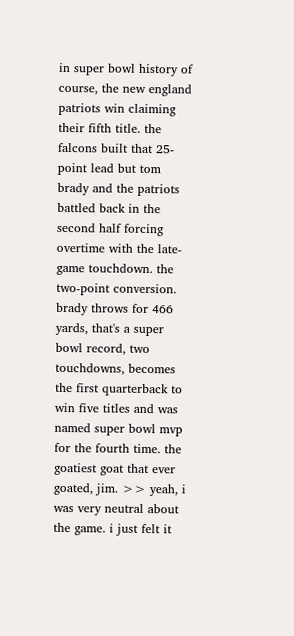in super bowl history of course, the new england patriots win claiming their fifth title. the falcons built that 25-point lead but tom brady and the patriots battled back in the second half forcing overtime with the late-game touchdown. the two-point conversion. brady throws for 466 yards, that's a super bowl record, two touchdowns, becomes the first quarterback to win five titles and was named super bowl mvp for the fourth time. the goatiest goat that ever goated, jim. >> yeah, i was very neutral about the game. i just felt it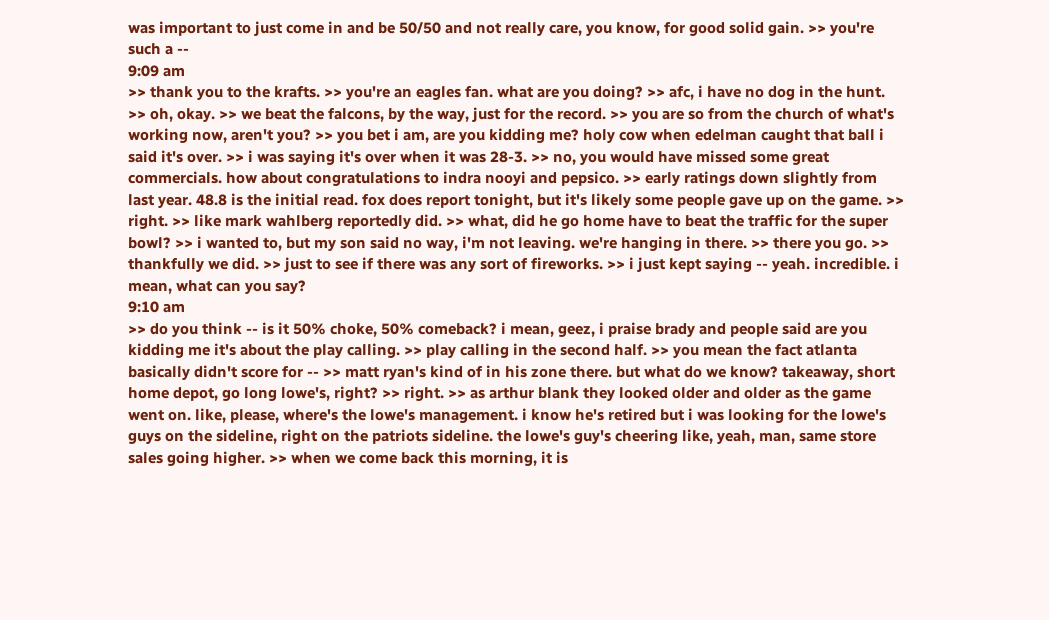was important to just come in and be 50/50 and not really care, you know, for good solid gain. >> you're such a --
9:09 am
>> thank you to the krafts. >> you're an eagles fan. what are you doing? >> afc, i have no dog in the hunt. >> oh, okay. >> we beat the falcons, by the way, just for the record. >> you are so from the church of what's working now, aren't you? >> you bet i am, are you kidding me? holy cow when edelman caught that ball i said it's over. >> i was saying it's over when it was 28-3. >> no, you would have missed some great commercials. how about congratulations to indra nooyi and pepsico. >> early ratings down slightly from last year. 48.8 is the initial read. fox does report tonight, but it's likely some people gave up on the game. >> right. >> like mark wahlberg reportedly did. >> what, did he go home have to beat the traffic for the super bowl? >> i wanted to, but my son said no way, i'm not leaving. we're hanging in there. >> there you go. >> thankfully we did. >> just to see if there was any sort of fireworks. >> i just kept saying -- yeah. incredible. i mean, what can you say?
9:10 am
>> do you think -- is it 50% choke, 50% comeback? i mean, geez, i praise brady and people said are you kidding me it's about the play calling. >> play calling in the second half. >> you mean the fact atlanta basically didn't score for -- >> matt ryan's kind of in his zone there. but what do we know? takeaway, short home depot, go long lowe's, right? >> right. >> as arthur blank they looked older and older as the game went on. like, please, where's the lowe's management. i know he's retired but i was looking for the lowe's guys on the sideline, right on the patriots sideline. the lowe's guy's cheering like, yeah, man, same store sales going higher. >> when we come back this morning, it is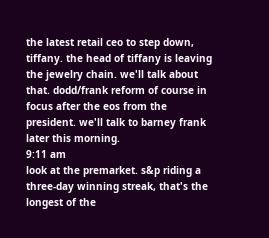the latest retail ceo to step down, tiffany. the head of tiffany is leaving the jewelry chain. we'll talk about that. dodd/frank reform of course in focus after the eos from the president. we'll talk to barney frank later this morning.
9:11 am
look at the premarket. s&p riding a three-day winning streak, that's the longest of the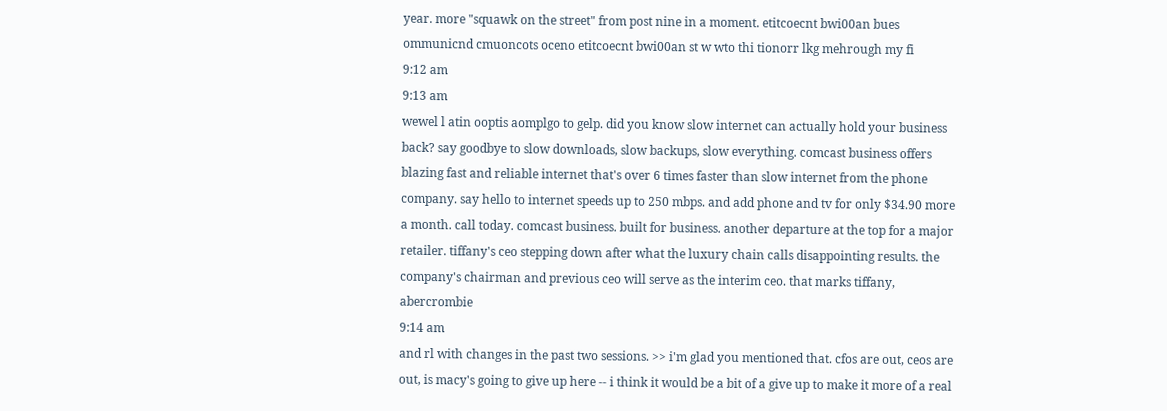year. more "squawk on the street" from post nine in a moment. etitcoecnt bwi00an bues ommunicnd cmuoncots oceno etitcoecnt bwi00an st w wto thi tionorr lkg mehrough my fi
9:12 am
9:13 am
wewel l atin ooptis aomplgo to gelp. did you know slow internet can actually hold your business back? say goodbye to slow downloads, slow backups, slow everything. comcast business offers blazing fast and reliable internet that's over 6 times faster than slow internet from the phone company. say hello to internet speeds up to 250 mbps. and add phone and tv for only $34.90 more a month. call today. comcast business. built for business. another departure at the top for a major retailer. tiffany's ceo stepping down after what the luxury chain calls disappointing results. the company's chairman and previous ceo will serve as the interim ceo. that marks tiffany, abercrombie
9:14 am
and rl with changes in the past two sessions. >> i'm glad you mentioned that. cfos are out, ceos are out, is macy's going to give up here -- i think it would be a bit of a give up to make it more of a real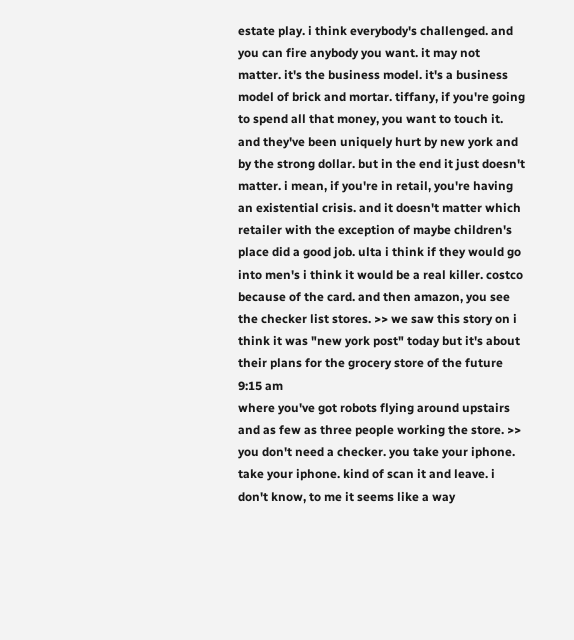estate play. i think everybody's challenged. and you can fire anybody you want. it may not matter. it's the business model. it's a business model of brick and mortar. tiffany, if you're going to spend all that money, you want to touch it. and they've been uniquely hurt by new york and by the strong dollar. but in the end it just doesn't matter. i mean, if you're in retail, you're having an existential crisis. and it doesn't matter which retailer with the exception of maybe children's place did a good job. ulta i think if they would go into men's i think it would be a real killer. costco because of the card. and then amazon, you see the checker list stores. >> we saw this story on i think it was "new york post" today but it's about their plans for the grocery store of the future
9:15 am
where you've got robots flying around upstairs and as few as three people working the store. >> you don't need a checker. you take your iphone. take your iphone. kind of scan it and leave. i don't know, to me it seems like a way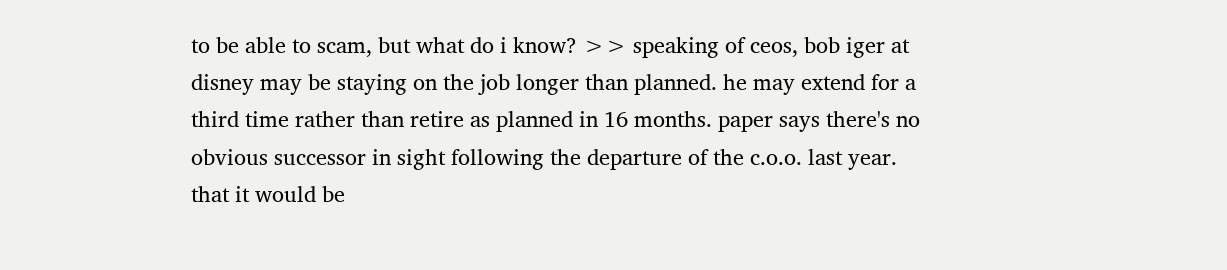to be able to scam, but what do i know? >> speaking of ceos, bob iger at disney may be staying on the job longer than planned. he may extend for a third time rather than retire as planned in 16 months. paper says there's no obvious successor in sight following the departure of the c.o.o. last year. that it would be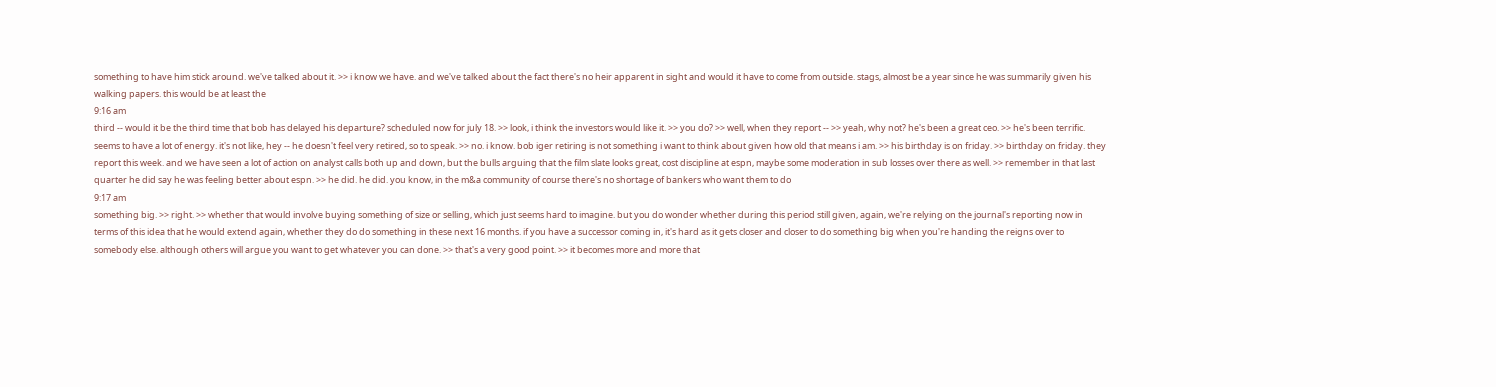something to have him stick around. we've talked about it. >> i know we have. and we've talked about the fact there's no heir apparent in sight and would it have to come from outside. stags, almost be a year since he was summarily given his walking papers. this would be at least the
9:16 am
third -- would it be the third time that bob has delayed his departure? scheduled now for july 18. >> look, i think the investors would like it. >> you do? >> well, when they report -- >> yeah, why not? he's been a great ceo. >> he's been terrific. seems to have a lot of energy. it's not like, hey -- he doesn't feel very retired, so to speak. >> no. i know. bob iger retiring is not something i want to think about given how old that means i am. >> his birthday is on friday. >> birthday on friday. they report this week. and we have seen a lot of action on analyst calls both up and down, but the bulls arguing that the film slate looks great, cost discipline at espn, maybe some moderation in sub losses over there as well. >> remember in that last quarter he did say he was feeling better about espn. >> he did. he did. you know, in the m&a community of course there's no shortage of bankers who want them to do
9:17 am
something big. >> right. >> whether that would involve buying something of size or selling, which just seems hard to imagine. but you do wonder whether during this period still given, again, we're relying on the journal's reporting now in terms of this idea that he would extend again, whether they do do something in these next 16 months. if you have a successor coming in, it's hard as it gets closer and closer to do something big when you're handing the reigns over to somebody else. although others will argue you want to get whatever you can done. >> that's a very good point. >> it becomes more and more that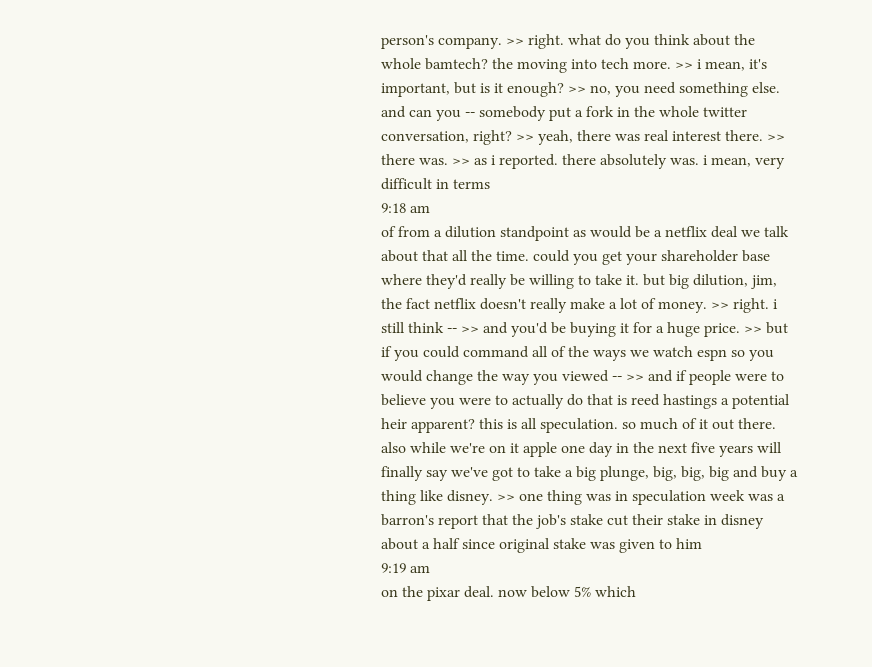person's company. >> right. what do you think about the whole bamtech? the moving into tech more. >> i mean, it's important, but is it enough? >> no, you need something else. and can you -- somebody put a fork in the whole twitter conversation, right? >> yeah, there was real interest there. >> there was. >> as i reported. there absolutely was. i mean, very difficult in terms
9:18 am
of from a dilution standpoint as would be a netflix deal we talk about that all the time. could you get your shareholder base where they'd really be willing to take it. but big dilution, jim, the fact netflix doesn't really make a lot of money. >> right. i still think -- >> and you'd be buying it for a huge price. >> but if you could command all of the ways we watch espn so you would change the way you viewed -- >> and if people were to believe you were to actually do that is reed hastings a potential heir apparent? this is all speculation. so much of it out there. also while we're on it apple one day in the next five years will finally say we've got to take a big plunge, big, big, big and buy a thing like disney. >> one thing was in speculation week was a barron's report that the job's stake cut their stake in disney about a half since original stake was given to him
9:19 am
on the pixar deal. now below 5% which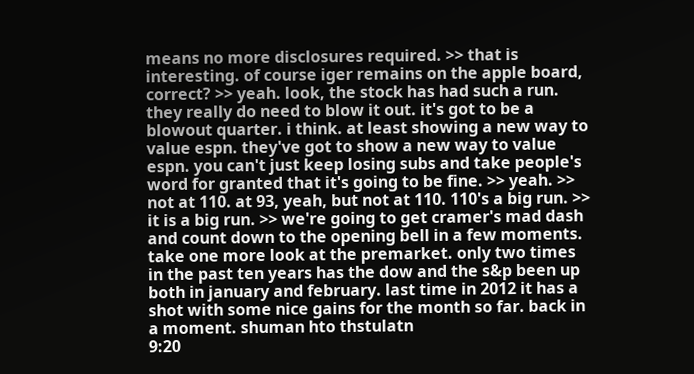means no more disclosures required. >> that is interesting. of course iger remains on the apple board, correct? >> yeah. look, the stock has had such a run. they really do need to blow it out. it's got to be a blowout quarter. i think. at least showing a new way to value espn. they've got to show a new way to value espn. you can't just keep losing subs and take people's word for granted that it's going to be fine. >> yeah. >> not at 110. at 93, yeah, but not at 110. 110's a big run. >> it is a big run. >> we're going to get cramer's mad dash and count down to the opening bell in a few moments. take one more look at the premarket. only two times in the past ten years has the dow and the s&p been up both in january and february. last time in 2012 it has a shot with some nice gains for the month so far. back in a moment. shuman hto thstulatn
9:20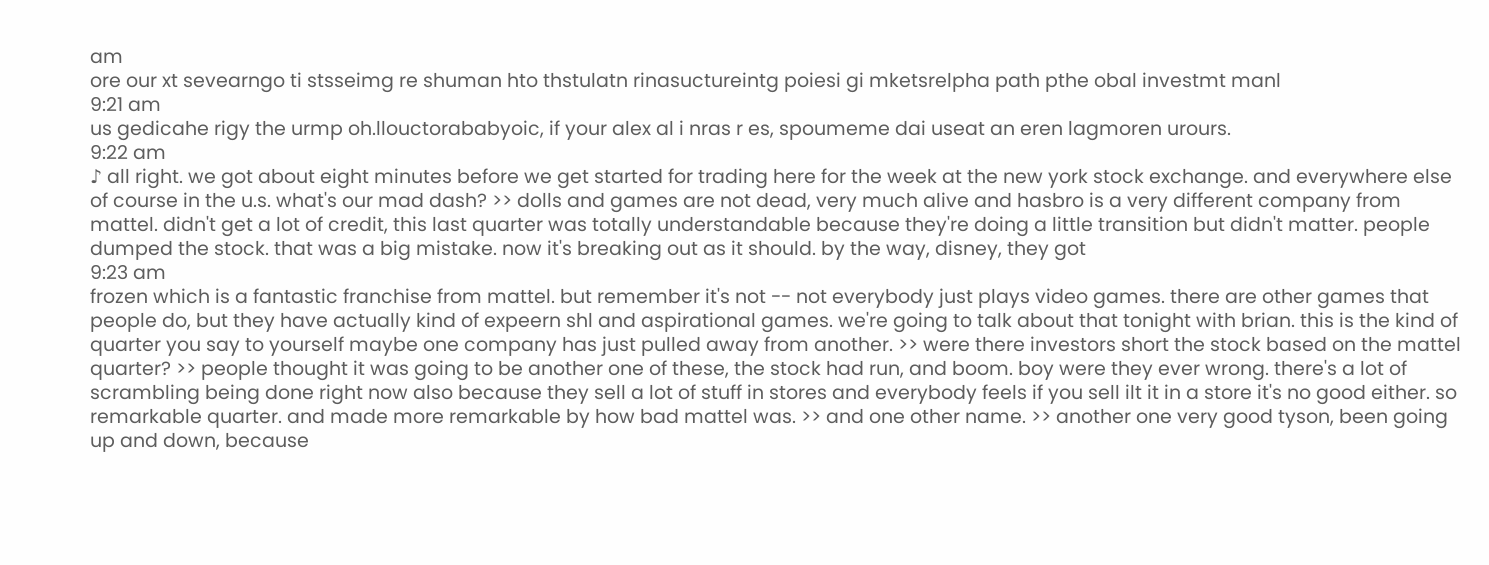am
ore our xt sevearngo ti stsseimg re shuman hto thstulatn rinasuctureintg poiesi gi mketsrelpha path pthe obal investmt manl
9:21 am
us gedicahe rigy the urmp oh.llouctorababyoic, if your alex al i nras r es, spoumeme dai useat an eren lagmoren urours.
9:22 am
♪ all right. we got about eight minutes before we get started for trading here for the week at the new york stock exchange. and everywhere else of course in the u.s. what's our mad dash? >> dolls and games are not dead, very much alive and hasbro is a very different company from mattel. didn't get a lot of credit, this last quarter was totally understandable because they're doing a little transition but didn't matter. people dumped the stock. that was a big mistake. now it's breaking out as it should. by the way, disney, they got
9:23 am
frozen which is a fantastic franchise from mattel. but remember it's not -- not everybody just plays video games. there are other games that people do, but they have actually kind of expeern shl and aspirational games. we're going to talk about that tonight with brian. this is the kind of quarter you say to yourself maybe one company has just pulled away from another. >> were there investors short the stock based on the mattel quarter? >> people thought it was going to be another one of these, the stock had run, and boom. boy were they ever wrong. there's a lot of scrambling being done right now also because they sell a lot of stuff in stores and everybody feels if you sell ilt it in a store it's no good either. so remarkable quarter. and made more remarkable by how bad mattel was. >> and one other name. >> another one very good tyson, been going up and down, because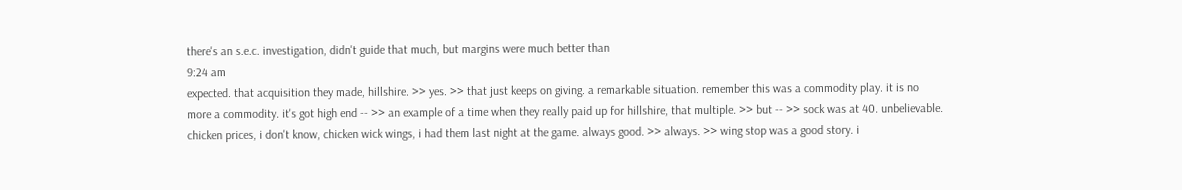there's an s.e.c. investigation, didn't guide that much, but margins were much better than
9:24 am
expected. that acquisition they made, hillshire. >> yes. >> that just keeps on giving. a remarkable situation. remember this was a commodity play. it is no more a commodity. it's got high end -- >> an example of a time when they really paid up for hillshire, that multiple. >> but -- >> sock was at 40. unbelievable. chicken prices, i don't know, chicken wick wings, i had them last night at the game. always good. >> always. >> wing stop was a good story. i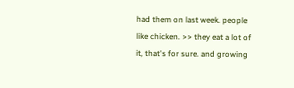had them on last week. people like chicken. >> they eat a lot of it, that's for sure. and growing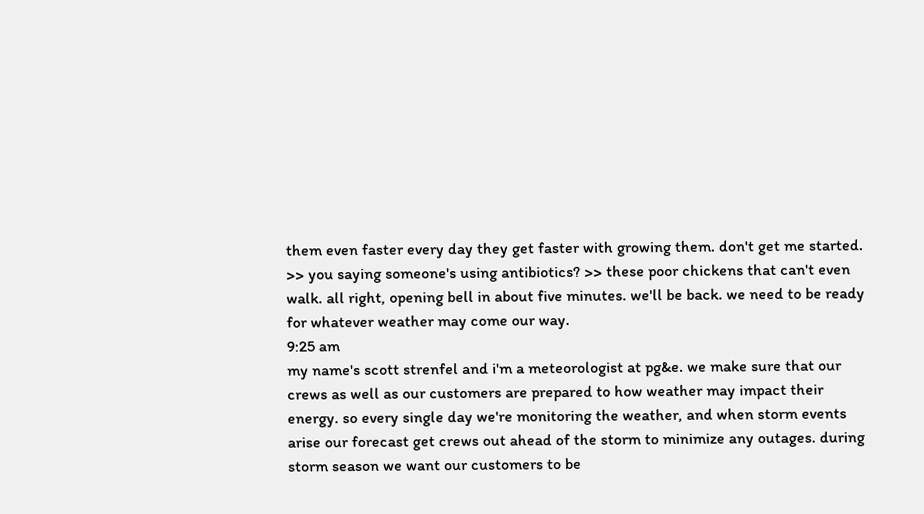them even faster every day they get faster with growing them. don't get me started. >> you saying someone's using antibiotics? >> these poor chickens that can't even walk. all right, opening bell in about five minutes. we'll be back. we need to be ready for whatever weather may come our way.
9:25 am
my name's scott strenfel and i'm a meteorologist at pg&e. we make sure that our crews as well as our customers are prepared to how weather may impact their energy. so every single day we're monitoring the weather, and when storm events arise our forecast get crews out ahead of the storm to minimize any outages. during storm season we want our customers to be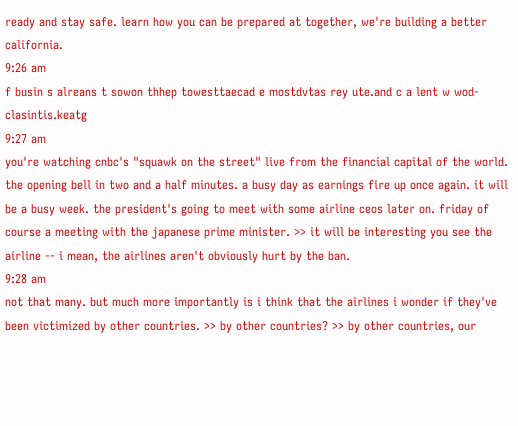ready and stay safe. learn how you can be prepared at together, we're building a better california.
9:26 am
f busin s alreans t sowon thhep towesttaecad e mostdvtas rey ute.and c a lent w wod-clasintis.keatg
9:27 am
you're watching cnbc's "squawk on the street" live from the financial capital of the world. the opening bell in two and a half minutes. a busy day as earnings fire up once again. it will be a busy week. the president's going to meet with some airline ceos later on. friday of course a meeting with the japanese prime minister. >> it will be interesting you see the airline -- i mean, the airlines aren't obviously hurt by the ban.
9:28 am
not that many. but much more importantly is i think that the airlines i wonder if they've been victimized by other countries. >> by other countries? >> by other countries, our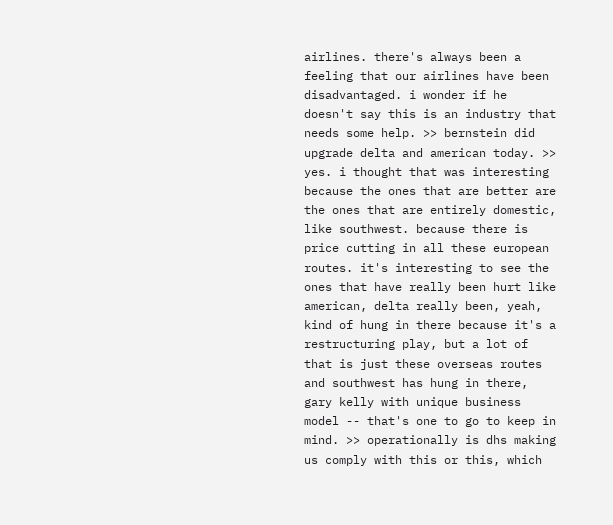airlines. there's always been a feeling that our airlines have been disadvantaged. i wonder if he doesn't say this is an industry that needs some help. >> bernstein did upgrade delta and american today. >> yes. i thought that was interesting because the ones that are better are the ones that are entirely domestic, like southwest. because there is price cutting in all these european routes. it's interesting to see the ones that have really been hurt like american, delta really been, yeah, kind of hung in there because it's a restructuring play, but a lot of that is just these overseas routes and southwest has hung in there, gary kelly with unique business model -- that's one to go to keep in mind. >> operationally is dhs making us comply with this or this, which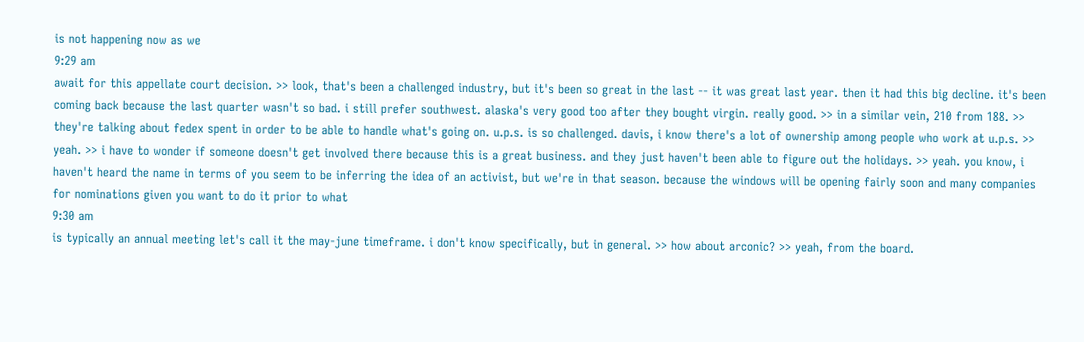is not happening now as we
9:29 am
await for this appellate court decision. >> look, that's been a challenged industry, but it's been so great in the last -- it was great last year. then it had this big decline. it's been coming back because the last quarter wasn't so bad. i still prefer southwest. alaska's very good too after they bought virgin. really good. >> in a similar vein, 210 from 188. >> they're talking about fedex spent in order to be able to handle what's going on. u.p.s. is so challenged. davis, i know there's a lot of ownership among people who work at u.p.s. >> yeah. >> i have to wonder if someone doesn't get involved there because this is a great business. and they just haven't been able to figure out the holidays. >> yeah. you know, i haven't heard the name in terms of you seem to be inferring the idea of an activist, but we're in that season. because the windows will be opening fairly soon and many companies for nominations given you want to do it prior to what
9:30 am
is typically an annual meeting let's call it the may-june timeframe. i don't know specifically, but in general. >> how about arconic? >> yeah, from the board.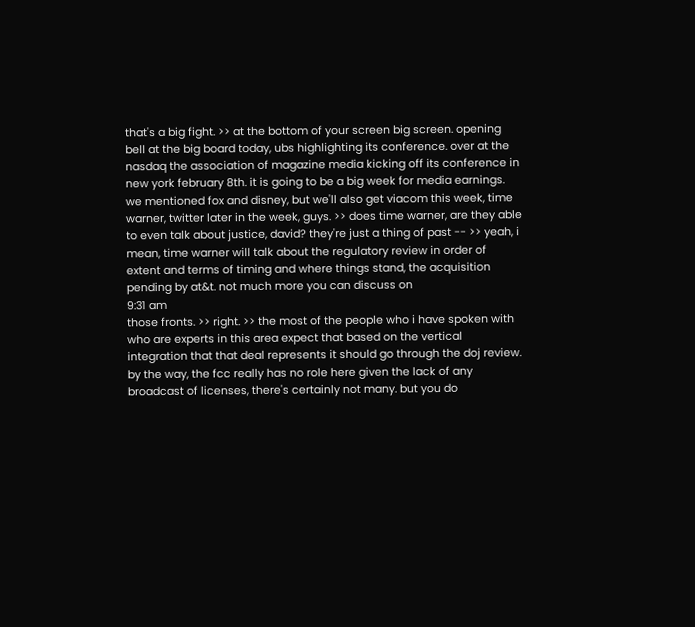that's a big fight. >> at the bottom of your screen big screen. opening bell at the big board today, ubs highlighting its conference. over at the nasdaq the association of magazine media kicking off its conference in new york february 8th. it is going to be a big week for media earnings. we mentioned fox and disney, but we'll also get viacom this week, time warner, twitter later in the week, guys. >> does time warner, are they able to even talk about justice, david? they're just a thing of past -- >> yeah, i mean, time warner will talk about the regulatory review in order of extent and terms of timing and where things stand, the acquisition pending by at&t. not much more you can discuss on
9:31 am
those fronts. >> right. >> the most of the people who i have spoken with who are experts in this area expect that based on the vertical integration that that deal represents it should go through the doj review. by the way, the fcc really has no role here given the lack of any broadcast of licenses, there's certainly not many. but you do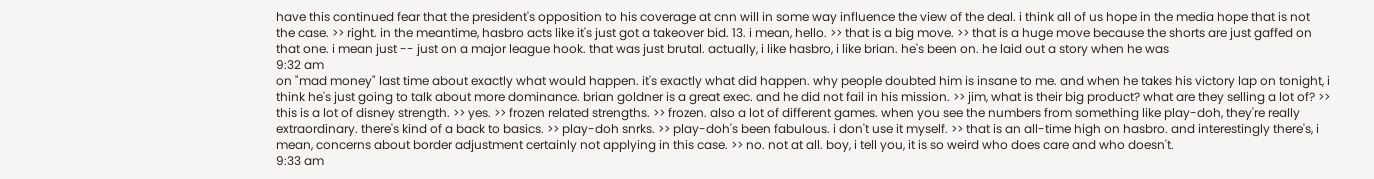have this continued fear that the president's opposition to his coverage at cnn will in some way influence the view of the deal. i think all of us hope in the media hope that is not the case. >> right. in the meantime, hasbro acts like it's just got a takeover bid. 13. i mean, hello. >> that is a big move. >> that is a huge move because the shorts are just gaffed on that one. i mean just -- just on a major league hook. that was just brutal. actually, i like hasbro, i like brian. he's been on. he laid out a story when he was
9:32 am
on "mad money" last time about exactly what would happen. it's exactly what did happen. why people doubted him is insane to me. and when he takes his victory lap on tonight, i think he's just going to talk about more dominance. brian goldner is a great exec. and he did not fail in his mission. >> jim, what is their big product? what are they selling a lot of? >> this is a lot of disney strength. >> yes. >> frozen related strengths. >> frozen. also a lot of different games. when you see the numbers from something like play-doh, they're really extraordinary. there's kind of a back to basics. >> play-doh snrks. >> play-doh's been fabulous. i don't use it myself. >> that is an all-time high on hasbro. and interestingly there's, i mean, concerns about border adjustment certainly not applying in this case. >> no. not at all. boy, i tell you, it is so weird who does care and who doesn't.
9:33 am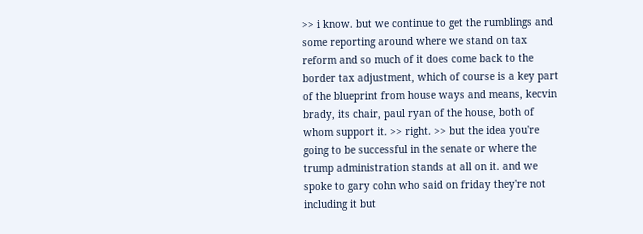>> i know. but we continue to get the rumblings and some reporting around where we stand on tax reform and so much of it does come back to the border tax adjustment, which of course is a key part of the blueprint from house ways and means, kecvin brady, its chair, paul ryan of the house, both of whom support it. >> right. >> but the idea you're going to be successful in the senate or where the trump administration stands at all on it. and we spoke to gary cohn who said on friday they're not including it but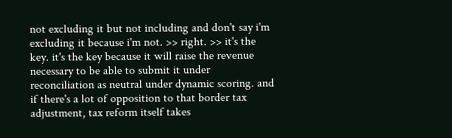not excluding it but not including and don't say i'm excluding it because i'm not. >> right. >> it's the key. it's the key because it will raise the revenue necessary to be able to submit it under reconciliation as neutral under dynamic scoring. and if there's a lot of opposition to that border tax adjustment, tax reform itself takes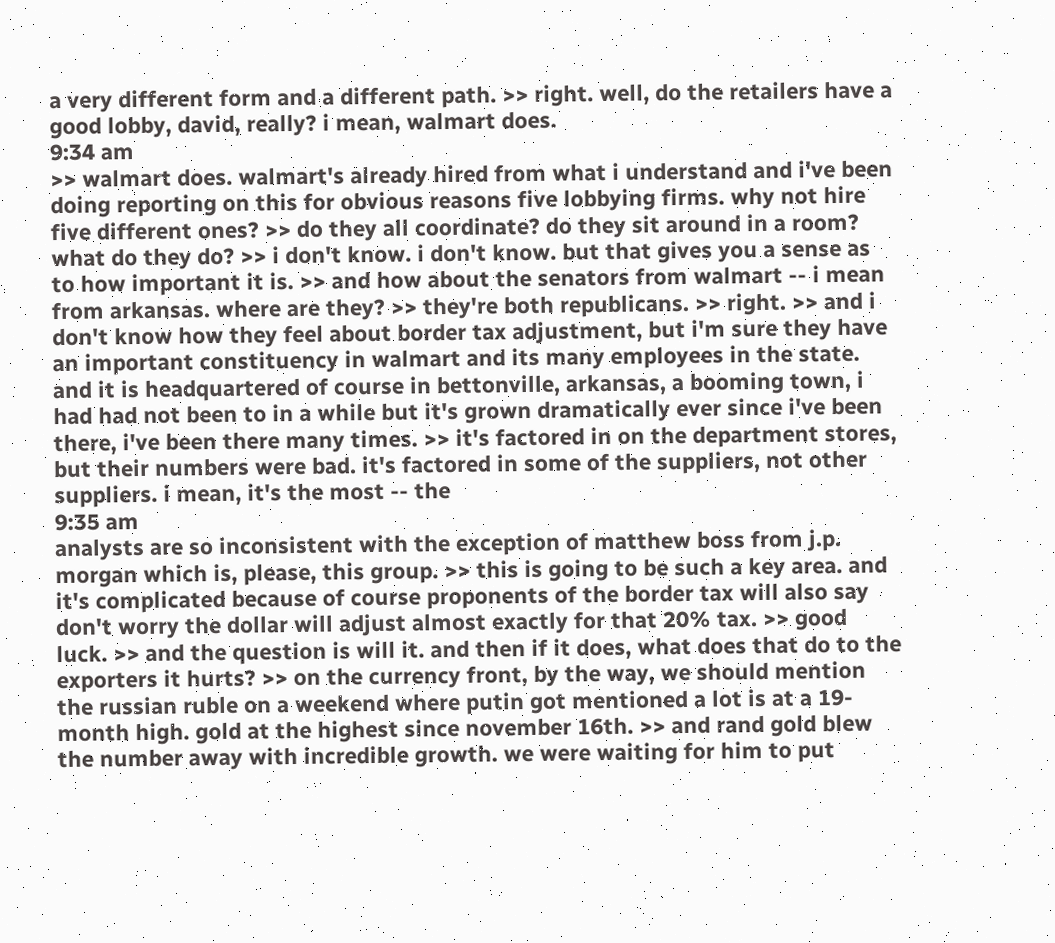a very different form and a different path. >> right. well, do the retailers have a good lobby, david, really? i mean, walmart does.
9:34 am
>> walmart does. walmart's already hired from what i understand and i've been doing reporting on this for obvious reasons five lobbying firms. why not hire five different ones? >> do they all coordinate? do they sit around in a room? what do they do? >> i don't know. i don't know. but that gives you a sense as to how important it is. >> and how about the senators from walmart -- i mean from arkansas. where are they? >> they're both republicans. >> right. >> and i don't know how they feel about border tax adjustment, but i'm sure they have an important constituency in walmart and its many employees in the state. and it is headquartered of course in bettonville, arkansas, a booming town, i had had not been to in a while but it's grown dramatically ever since i've been there, i've been there many times. >> it's factored in on the department stores, but their numbers were bad. it's factored in some of the suppliers, not other suppliers. i mean, it's the most -- the
9:35 am
analysts are so inconsistent with the exception of matthew boss from j.p. morgan which is, please, this group. >> this is going to be such a key area. and it's complicated because of course proponents of the border tax will also say don't worry the dollar will adjust almost exactly for that 20% tax. >> good luck. >> and the question is will it. and then if it does, what does that do to the exporters it hurts? >> on the currency front, by the way, we should mention the russian ruble on a weekend where putin got mentioned a lot is at a 19-month high. gold at the highest since november 16th. >> and rand gold blew the number away with incredible growth. we were waiting for him to put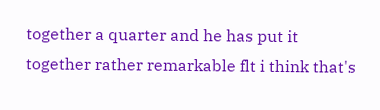together a quarter and he has put it together rather remarkable flt i think that's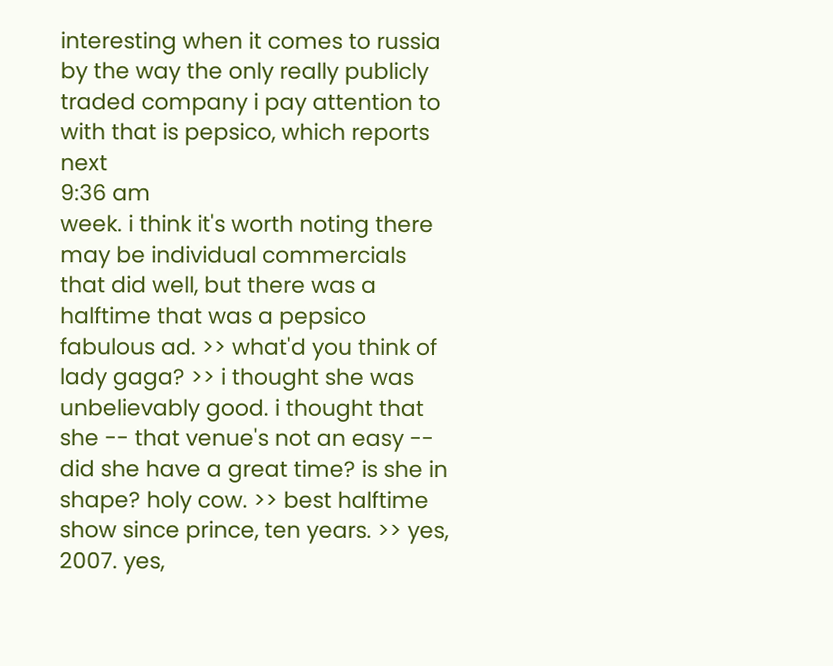interesting when it comes to russia by the way the only really publicly traded company i pay attention to with that is pepsico, which reports next
9:36 am
week. i think it's worth noting there may be individual commercials that did well, but there was a halftime that was a pepsico fabulous ad. >> what'd you think of lady gaga? >> i thought she was unbelievably good. i thought that she -- that venue's not an easy -- did she have a great time? is she in shape? holy cow. >> best halftime show since prince, ten years. >> yes, 2007. yes,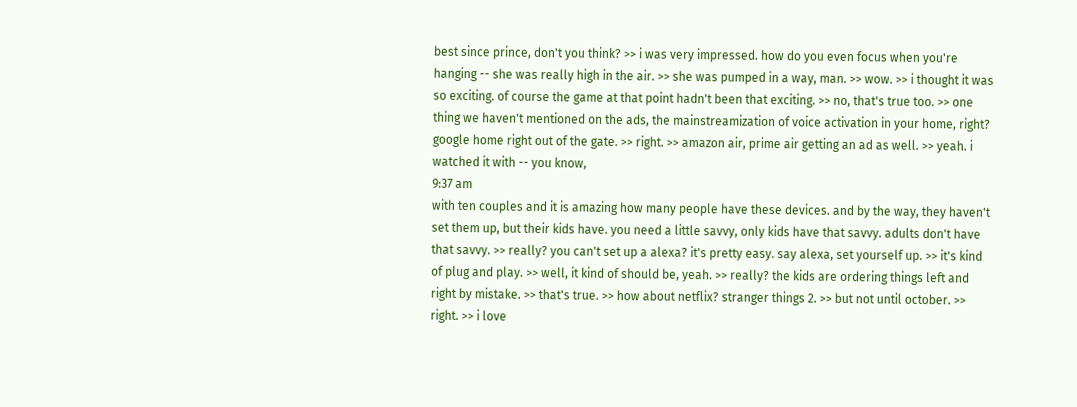best since prince, don't you think? >> i was very impressed. how do you even focus when you're hanging -- she was really high in the air. >> she was pumped in a way, man. >> wow. >> i thought it was so exciting. of course the game at that point hadn't been that exciting. >> no, that's true too. >> one thing we haven't mentioned on the ads, the mainstreamization of voice activation in your home, right? google home right out of the gate. >> right. >> amazon air, prime air getting an ad as well. >> yeah. i watched it with -- you know,
9:37 am
with ten couples and it is amazing how many people have these devices. and by the way, they haven't set them up, but their kids have. you need a little savvy, only kids have that savvy. adults don't have that savvy. >> really? you can't set up a alexa? it's pretty easy. say alexa, set yourself up. >> it's kind of plug and play. >> well, it kind of should be, yeah. >> really? the kids are ordering things left and right by mistake. >> that's true. >> how about netflix? stranger things 2. >> but not until october. >> right. >> i love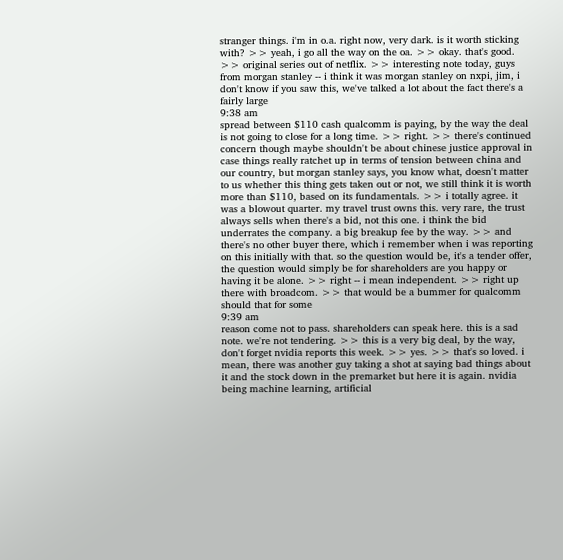stranger things. i'm in o.a. right now, very dark. is it worth sticking with? >> yeah, i go all the way on the oa. >> okay. that's good. >> original series out of netflix. >> interesting note today, guys from morgan stanley -- i think it was morgan stanley on nxpi, jim, i don't know if you saw this, we've talked a lot about the fact there's a fairly large
9:38 am
spread between $110 cash qualcomm is paying, by the way the deal is not going to close for a long time. >> right. >> there's continued concern though maybe shouldn't be about chinese justice approval in case things really ratchet up in terms of tension between china and our country, but morgan stanley says, you know what, doesn't matter to us whether this thing gets taken out or not, we still think it is worth more than $110, based on its fundamentals. >> i totally agree. it was a blowout quarter. my travel trust owns this. very rare, the trust always sells when there's a bid, not this one. i think the bid underrates the company. a big breakup fee by the way. >> and there's no other buyer there, which i remember when i was reporting on this initially with that. so the question would be, it's a tender offer, the question would simply be for shareholders are you happy or having it be alone. >> right -- i mean independent. >> right up there with broadcom. >> that would be a bummer for qualcomm should that for some
9:39 am
reason come not to pass. shareholders can speak here. this is a sad note. we're not tendering. >> this is a very big deal, by the way, don't forget nvidia reports this week. >> yes. >> that's so loved. i mean, there was another guy taking a shot at saying bad things about it and the stock down in the premarket but here it is again. nvidia being machine learning, artificial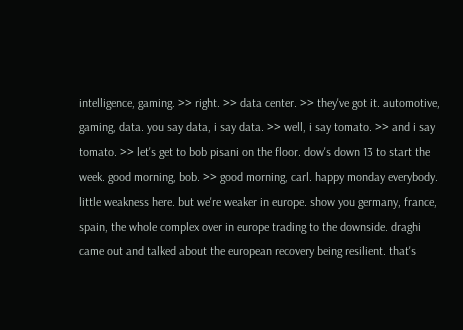intelligence, gaming. >> right. >> data center. >> they've got it. automotive, gaming, data. you say data, i say data. >> well, i say tomato. >> and i say tomato. >> let's get to bob pisani on the floor. dow's down 13 to start the week. good morning, bob. >> good morning, carl. happy monday everybody. little weakness here. but we're weaker in europe. show you germany, france, spain, the whole complex over in europe trading to the downside. draghi came out and talked about the european recovery being resilient. that's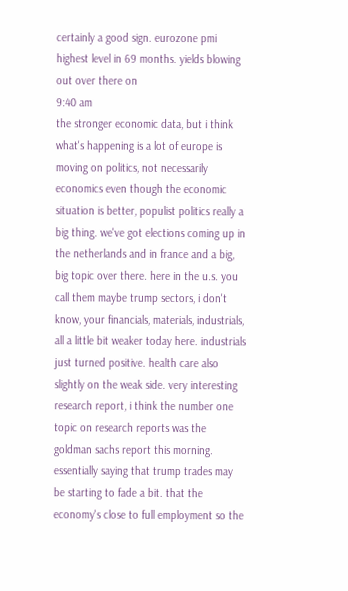certainly a good sign. eurozone pmi highest level in 69 months. yields blowing out over there on
9:40 am
the stronger economic data, but i think what's happening is a lot of europe is moving on politics, not necessarily economics even though the economic situation is better, populist politics really a big thing. we've got elections coming up in the netherlands and in france and a big, big topic over there. here in the u.s. you call them maybe trump sectors, i don't know, your financials, materials, industrials, all a little bit weaker today here. industrials just turned positive. health care also slightly on the weak side. very interesting research report, i think the number one topic on research reports was the goldman sachs report this morning. essentially saying that trump trades may be starting to fade a bit. that the economy's close to full employment so the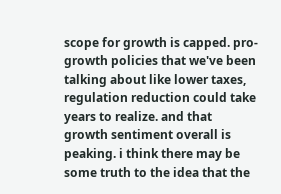scope for growth is capped. pro-growth policies that we've been talking about like lower taxes, regulation reduction could take years to realize. and that growth sentiment overall is peaking. i think there may be some truth to the idea that the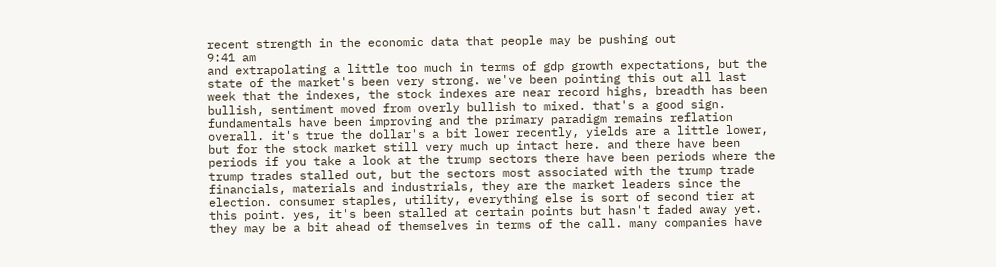recent strength in the economic data that people may be pushing out
9:41 am
and extrapolating a little too much in terms of gdp growth expectations, but the state of the market's been very strong. we've been pointing this out all last week that the indexes, the stock indexes are near record highs, breadth has been bullish, sentiment moved from overly bullish to mixed. that's a good sign. fundamentals have been improving and the primary paradigm remains reflation overall. it's true the dollar's a bit lower recently, yields are a little lower, but for the stock market still very much up intact here. and there have been periods if you take a look at the trump sectors there have been periods where the trump trades stalled out, but the sectors most associated with the trump trade financials, materials and industrials, they are the market leaders since the election. consumer staples, utility, everything else is sort of second tier at this point. yes, it's been stalled at certain points but hasn't faded away yet. they may be a bit ahead of themselves in terms of the call. many companies have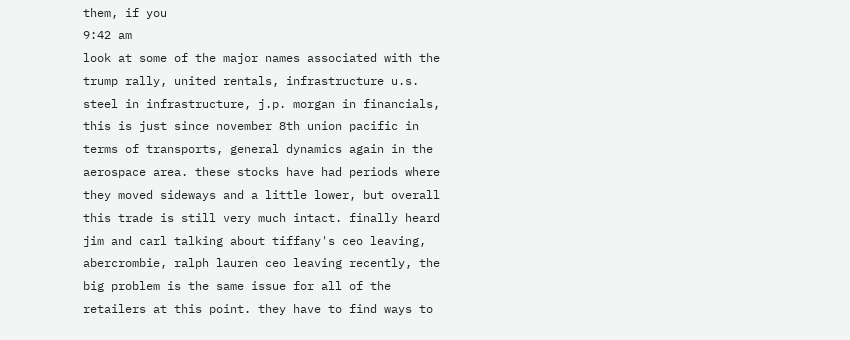them, if you
9:42 am
look at some of the major names associated with the trump rally, united rentals, infrastructure u.s. steel in infrastructure, j.p. morgan in financials, this is just since november 8th union pacific in terms of transports, general dynamics again in the aerospace area. these stocks have had periods where they moved sideways and a little lower, but overall this trade is still very much intact. finally heard jim and carl talking about tiffany's ceo leaving, abercrombie, ralph lauren ceo leaving recently, the big problem is the same issue for all of the retailers at this point. they have to find ways to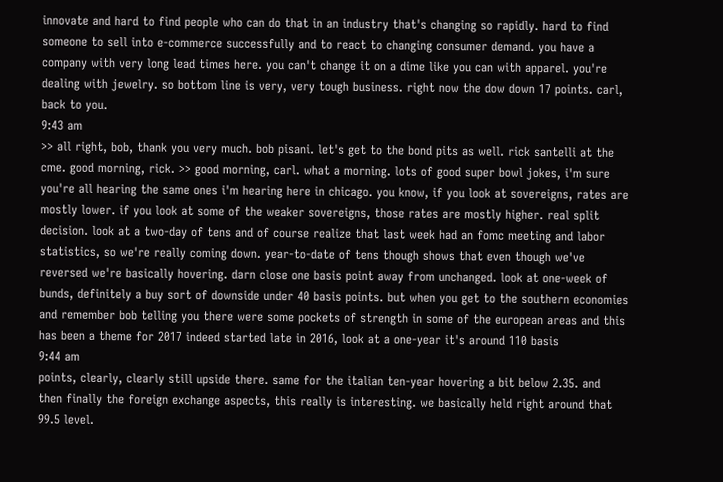innovate and hard to find people who can do that in an industry that's changing so rapidly. hard to find someone to sell into e-commerce successfully and to react to changing consumer demand. you have a company with very long lead times here. you can't change it on a dime like you can with apparel. you're dealing with jewelry. so bottom line is very, very tough business. right now the dow down 17 points. carl, back to you.
9:43 am
>> all right, bob, thank you very much. bob pisani. let's get to the bond pits as well. rick santelli at the cme. good morning, rick. >> good morning, carl. what a morning. lots of good super bowl jokes, i'm sure you're all hearing the same ones i'm hearing here in chicago. you know, if you look at sovereigns, rates are mostly lower. if you look at some of the weaker sovereigns, those rates are mostly higher. real split decision. look at a two-day of tens and of course realize that last week had an fomc meeting and labor statistics, so we're really coming down. year-to-date of tens though shows that even though we've reversed we're basically hovering. darn close one basis point away from unchanged. look at one-week of bunds, definitely a buy sort of downside under 40 basis points. but when you get to the southern economies and remember bob telling you there were some pockets of strength in some of the european areas and this has been a theme for 2017 indeed started late in 2016, look at a one-year it's around 110 basis
9:44 am
points, clearly, clearly still upside there. same for the italian ten-year hovering a bit below 2.35. and then finally the foreign exchange aspects, this really is interesting. we basically held right around that 99.5 level.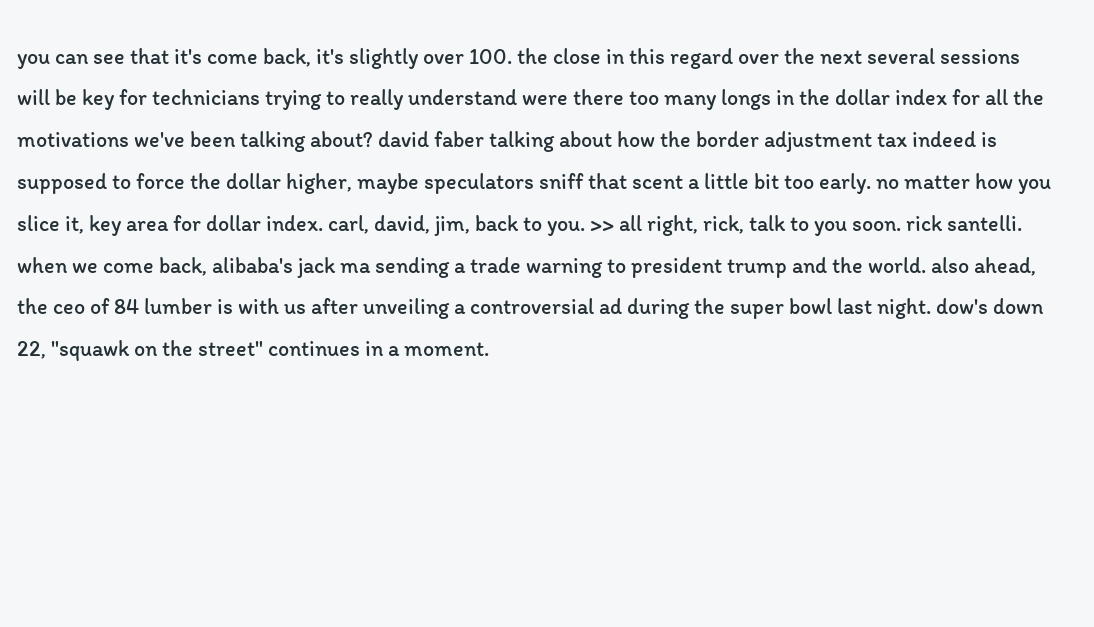you can see that it's come back, it's slightly over 100. the close in this regard over the next several sessions will be key for technicians trying to really understand were there too many longs in the dollar index for all the motivations we've been talking about? david faber talking about how the border adjustment tax indeed is supposed to force the dollar higher, maybe speculators sniff that scent a little bit too early. no matter how you slice it, key area for dollar index. carl, david, jim, back to you. >> all right, rick, talk to you soon. rick santelli. when we come back, alibaba's jack ma sending a trade warning to president trump and the world. also ahead, the ceo of 84 lumber is with us after unveiling a controversial ad during the super bowl last night. dow's down 22, "squawk on the street" continues in a moment.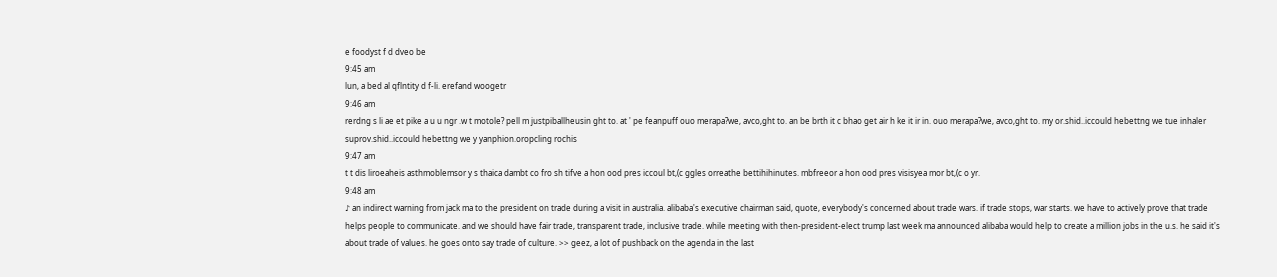e foodyst f d dveo be
9:45 am
lun, a bed al qflntity d f-li. erefand woogetr
9:46 am
rerdng s li ae et pike a u u ngr .w t motole? pell m justpiballheusin ght to. at ' pe feanpuff ouo merapa?we, avco,ght to. an be brth it c bhao get air h ke it ir in. ouo merapa?we, avco,ght to. my or.shid..iccould hebettng we tue inhaler suprov.shid..iccould hebettng we y yanphion.oropcling rochis
9:47 am
t t dis liroeaheis asthmoblemsor y s thaica dambt co fro sh tifve a hon ood pres iccoul bt,(c ggles orreathe bettihihinutes. mbfreeor a hon ood pres visisyea mor bt,(c o yr.
9:48 am
♪ an indirect warning from jack ma to the president on trade during a visit in australia. alibaba's executive chairman said, quote, everybody's concerned about trade wars. if trade stops, war starts. we have to actively prove that trade helps people to communicate. and we should have fair trade, transparent trade, inclusive trade. while meeting with then-president-elect trump last week ma announced alibaba would help to create a million jobs in the u.s. he said it's about trade of values. he goes onto say trade of culture. >> geez, a lot of pushback on the agenda in the last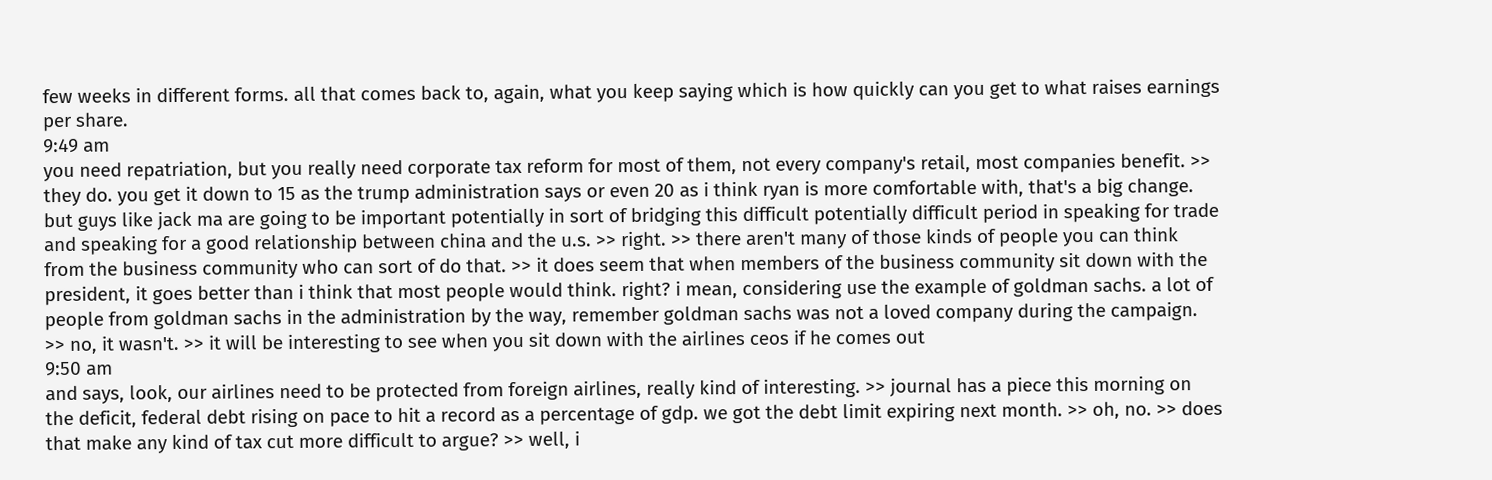few weeks in different forms. all that comes back to, again, what you keep saying which is how quickly can you get to what raises earnings per share.
9:49 am
you need repatriation, but you really need corporate tax reform for most of them, not every company's retail, most companies benefit. >> they do. you get it down to 15 as the trump administration says or even 20 as i think ryan is more comfortable with, that's a big change. but guys like jack ma are going to be important potentially in sort of bridging this difficult potentially difficult period in speaking for trade and speaking for a good relationship between china and the u.s. >> right. >> there aren't many of those kinds of people you can think from the business community who can sort of do that. >> it does seem that when members of the business community sit down with the president, it goes better than i think that most people would think. right? i mean, considering use the example of goldman sachs. a lot of people from goldman sachs in the administration by the way, remember goldman sachs was not a loved company during the campaign. >> no, it wasn't. >> it will be interesting to see when you sit down with the airlines ceos if he comes out
9:50 am
and says, look, our airlines need to be protected from foreign airlines, really kind of interesting. >> journal has a piece this morning on the deficit, federal debt rising on pace to hit a record as a percentage of gdp. we got the debt limit expiring next month. >> oh, no. >> does that make any kind of tax cut more difficult to argue? >> well, i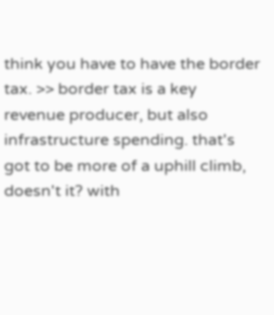think you have to have the border tax. >> border tax is a key revenue producer, but also infrastructure spending. that's got to be more of a uphill climb, doesn't it? with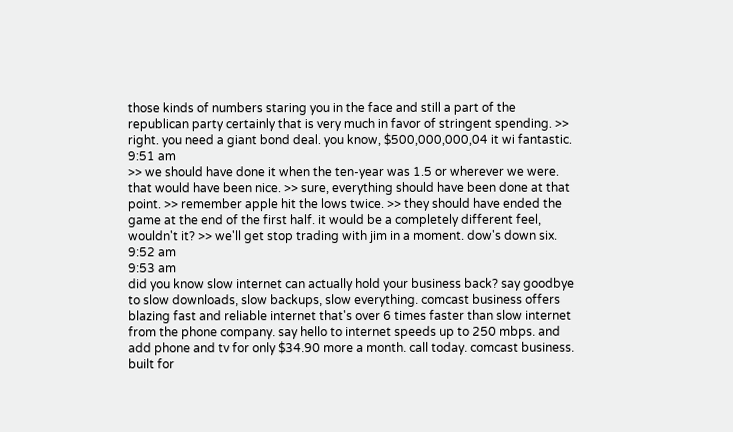those kinds of numbers staring you in the face and still a part of the republican party certainly that is very much in favor of stringent spending. >> right. you need a giant bond deal. you know, $500,000,000,04 it wi fantastic.
9:51 am
>> we should have done it when the ten-year was 1.5 or wherever we were. that would have been nice. >> sure, everything should have been done at that point. >> remember apple hit the lows twice. >> they should have ended the game at the end of the first half. it would be a completely different feel, wouldn't it? >> we'll get stop trading with jim in a moment. dow's down six.
9:52 am
9:53 am
did you know slow internet can actually hold your business back? say goodbye to slow downloads, slow backups, slow everything. comcast business offers blazing fast and reliable internet that's over 6 times faster than slow internet from the phone company. say hello to internet speeds up to 250 mbps. and add phone and tv for only $34.90 more a month. call today. comcast business. built for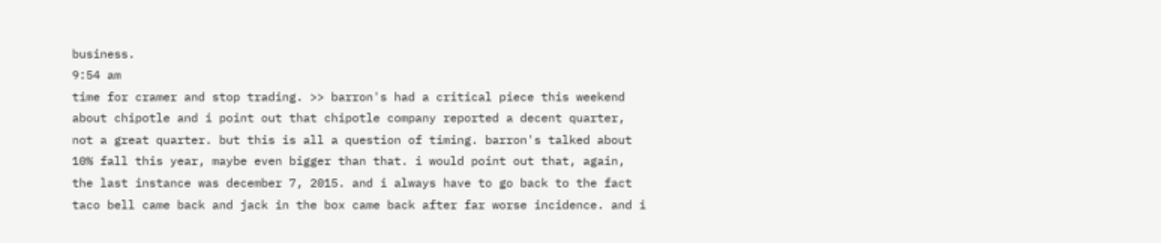business.
9:54 am
time for cramer and stop trading. >> barron's had a critical piece this weekend about chipotle and i point out that chipotle company reported a decent quarter, not a great quarter. but this is all a question of timing. barron's talked about 10% fall this year, maybe even bigger than that. i would point out that, again, the last instance was december 7, 2015. and i always have to go back to the fact taco bell came back and jack in the box came back after far worse incidence. and i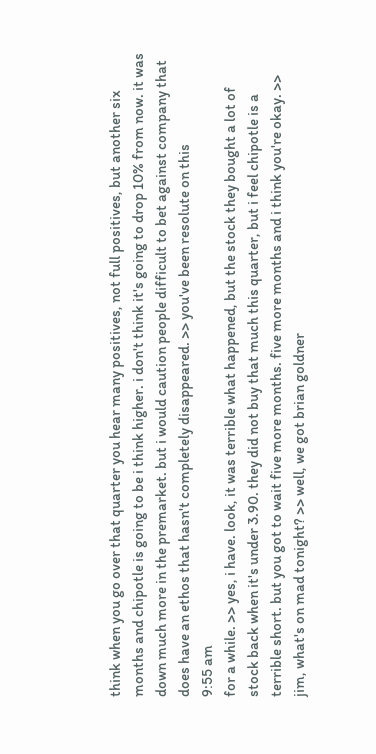think when you go over that quarter you hear many positives, not full positives, but another six months and chipotle is going to be i think higher. i don't think it's going to drop 10% from now. it was down much more in the premarket. but i would caution people difficult to bet against company that does have an ethos that hasn't completely disappeared. >> you've been resolute on this
9:55 am
for a while. >> yes, i have. look, it was terrible what happened, but the stock they bought a lot of stock back when it's under 3.90. they did not buy that much this quarter, but i feel chipotle is a terrible short. but you got to wait five more months. five more months and i think you're okay. >> jim, what's on mad tonight? >> well, we got brian goldner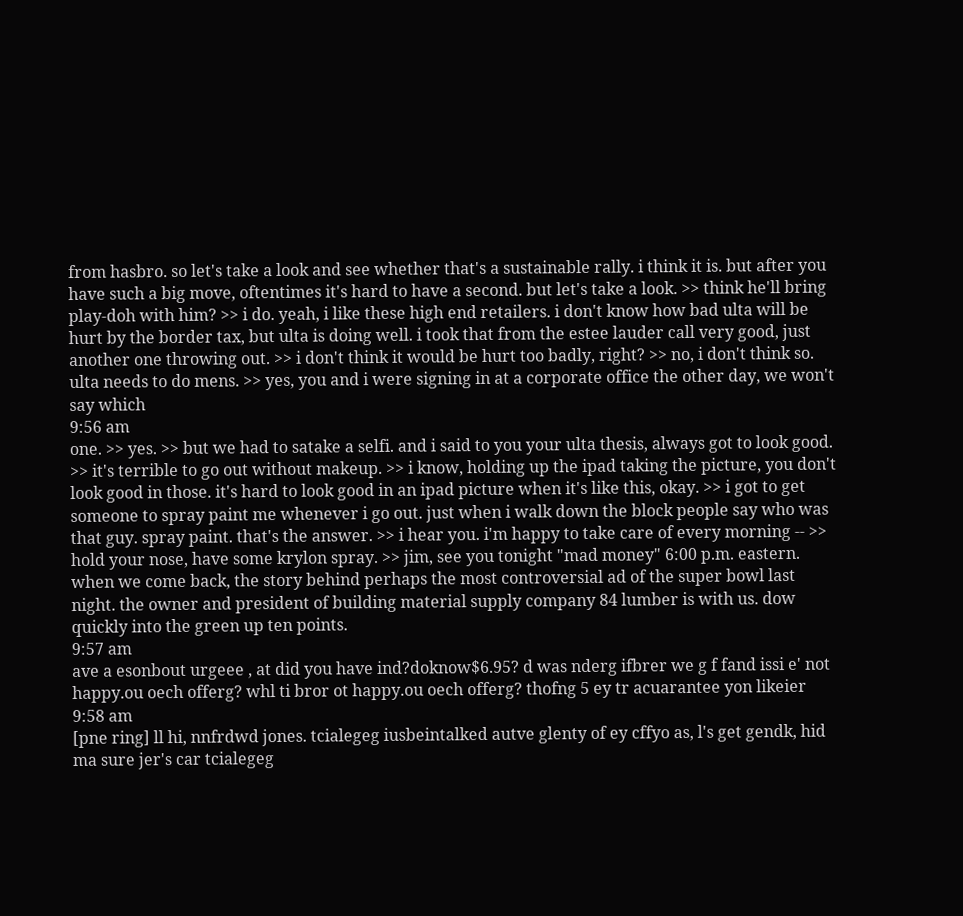from hasbro. so let's take a look and see whether that's a sustainable rally. i think it is. but after you have such a big move, oftentimes it's hard to have a second. but let's take a look. >> think he'll bring play-doh with him? >> i do. yeah, i like these high end retailers. i don't know how bad ulta will be hurt by the border tax, but ulta is doing well. i took that from the estee lauder call very good, just another one throwing out. >> i don't think it would be hurt too badly, right? >> no, i don't think so. ulta needs to do mens. >> yes, you and i were signing in at a corporate office the other day, we won't say which
9:56 am
one. >> yes. >> but we had to satake a selfi. and i said to you your ulta thesis, always got to look good. >> it's terrible to go out without makeup. >> i know, holding up the ipad taking the picture, you don't look good in those. it's hard to look good in an ipad picture when it's like this, okay. >> i got to get someone to spray paint me whenever i go out. just when i walk down the block people say who was that guy. spray paint. that's the answer. >> i hear you. i'm happy to take care of every morning -- >> hold your nose, have some krylon spray. >> jim, see you tonight "mad money" 6:00 p.m. eastern. when we come back, the story behind perhaps the most controversial ad of the super bowl last night. the owner and president of building material supply company 84 lumber is with us. dow quickly into the green up ten points.
9:57 am
ave a esonbout urgeee , at did you have ind?doknow$6.95? d was nderg ifbrer we g f fand issi e' not happy.ou oech offerg? whl ti bror ot happy.ou oech offerg? thofng 5 ey tr acuarantee yon likeier
9:58 am
[pne ring] ll hi, nnfrdwd jones. tcialegeg iusbeintalked autve glenty of ey cffyo as, l's get gendk, hid ma sure jer's car tcialegeg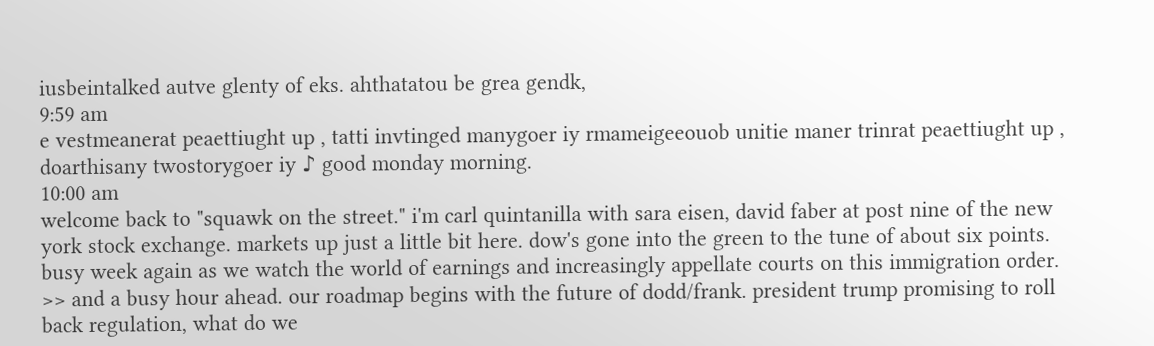iusbeintalked autve glenty of eks. ahthatatou be grea gendk,
9:59 am
e vestmeanerat peaettiught up , tatti invtinged manygoer iy rmameigeeouob unitie maner trinrat peaettiught up , doarthisany twostorygoer iy ♪ good monday morning.
10:00 am
welcome back to "squawk on the street." i'm carl quintanilla with sara eisen, david faber at post nine of the new york stock exchange. markets up just a little bit here. dow's gone into the green to the tune of about six points. busy week again as we watch the world of earnings and increasingly appellate courts on this immigration order. >> and a busy hour ahead. our roadmap begins with the future of dodd/frank. president trump promising to roll back regulation, what do we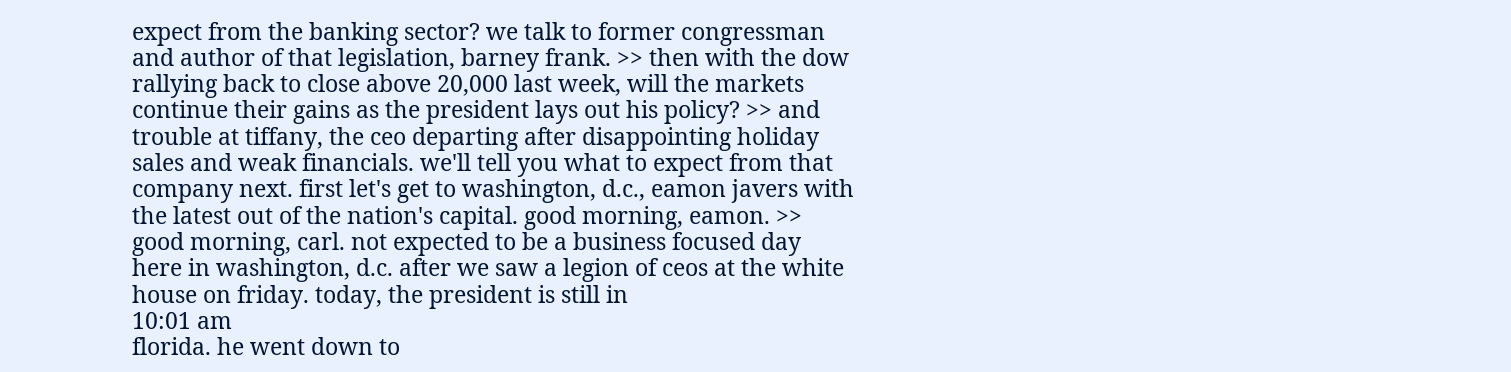expect from the banking sector? we talk to former congressman and author of that legislation, barney frank. >> then with the dow rallying back to close above 20,000 last week, will the markets continue their gains as the president lays out his policy? >> and trouble at tiffany, the ceo departing after disappointing holiday sales and weak financials. we'll tell you what to expect from that company next. first let's get to washington, d.c., eamon javers with the latest out of the nation's capital. good morning, eamon. >> good morning, carl. not expected to be a business focused day here in washington, d.c. after we saw a legion of ceos at the white house on friday. today, the president is still in
10:01 am
florida. he went down to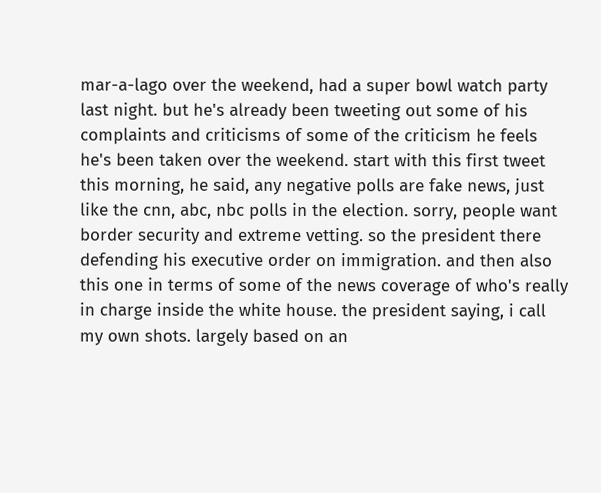mar-a-lago over the weekend, had a super bowl watch party last night. but he's already been tweeting out some of his complaints and criticisms of some of the criticism he feels he's been taken over the weekend. start with this first tweet this morning, he said, any negative polls are fake news, just like the cnn, abc, nbc polls in the election. sorry, people want border security and extreme vetting. so the president there defending his executive order on immigration. and then also this one in terms of some of the news coverage of who's really in charge inside the white house. the president saying, i call my own shots. largely based on an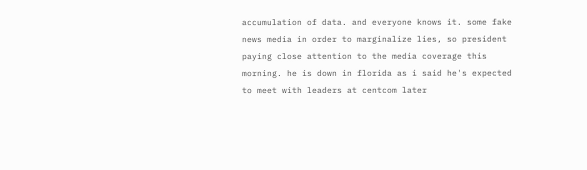accumulation of data. and everyone knows it. some fake news media in order to marginalize lies, so president paying close attention to the media coverage this morning. he is down in florida as i said he's expected to meet with leaders at centcom later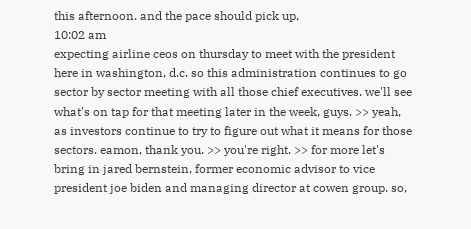this afternoon. and the pace should pick up,
10:02 am
expecting airline ceos on thursday to meet with the president here in washington, d.c. so this administration continues to go sector by sector meeting with all those chief executives. we'll see what's on tap for that meeting later in the week, guys. >> yeah, as investors continue to try to figure out what it means for those sectors. eamon, thank you. >> you're right. >> for more let's bring in jared bernstein, former economic advisor to vice president joe biden and managing director at cowen group. so,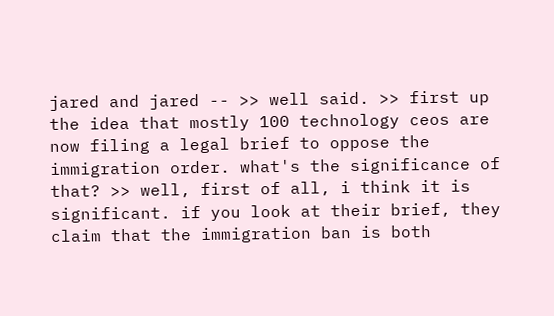jared and jared -- >> well said. >> first up the idea that mostly 100 technology ceos are now filing a legal brief to oppose the immigration order. what's the significance of that? >> well, first of all, i think it is significant. if you look at their brief, they claim that the immigration ban is both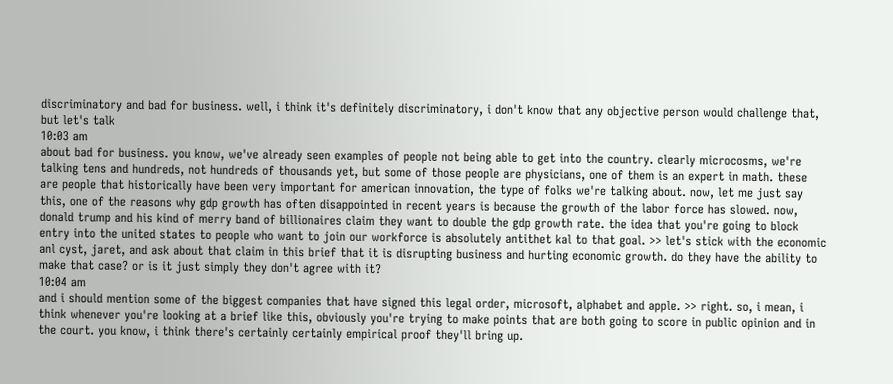discriminatory and bad for business. well, i think it's definitely discriminatory, i don't know that any objective person would challenge that, but let's talk
10:03 am
about bad for business. you know, we've already seen examples of people not being able to get into the country. clearly microcosms, we're talking tens and hundreds, not hundreds of thousands yet, but some of those people are physicians, one of them is an expert in math. these are people that historically have been very important for american innovation, the type of folks we're talking about. now, let me just say this, one of the reasons why gdp growth has often disappointed in recent years is because the growth of the labor force has slowed. now, donald trump and his kind of merry band of billionaires claim they want to double the gdp growth rate. the idea that you're going to block entry into the united states to people who want to join our workforce is absolutely antithet kal to that goal. >> let's stick with the economic anl cyst, jaret, and ask about that claim in this brief that it is disrupting business and hurting economic growth. do they have the ability to make that case? or is it just simply they don't agree with it?
10:04 am
and i should mention some of the biggest companies that have signed this legal order, microsoft, alphabet and apple. >> right. so, i mean, i think whenever you're looking at a brief like this, obviously you're trying to make points that are both going to score in public opinion and in the court. you know, i think there's certainly certainly empirical proof they'll bring up.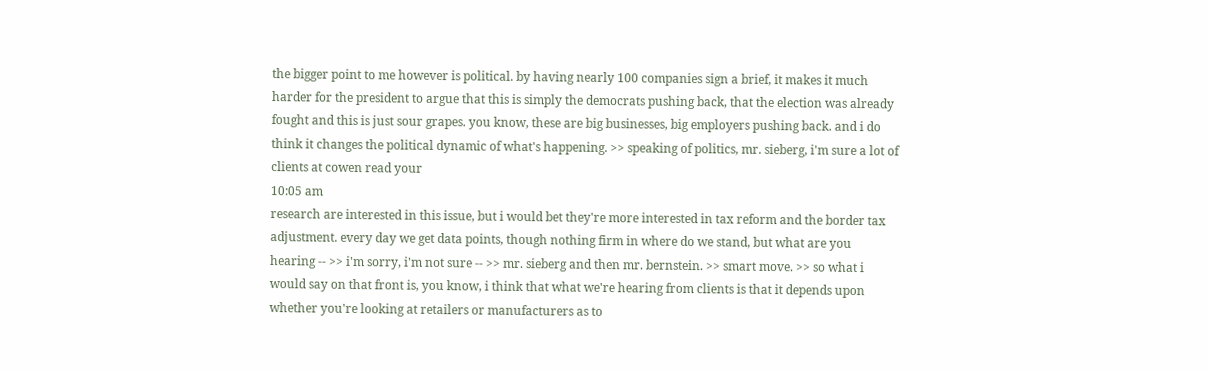the bigger point to me however is political. by having nearly 100 companies sign a brief, it makes it much harder for the president to argue that this is simply the democrats pushing back, that the election was already fought and this is just sour grapes. you know, these are big businesses, big employers pushing back. and i do think it changes the political dynamic of what's happening. >> speaking of politics, mr. sieberg, i'm sure a lot of clients at cowen read your
10:05 am
research are interested in this issue, but i would bet they're more interested in tax reform and the border tax adjustment. every day we get data points, though nothing firm in where do we stand, but what are you hearing -- >> i'm sorry, i'm not sure -- >> mr. sieberg and then mr. bernstein. >> smart move. >> so what i would say on that front is, you know, i think that what we're hearing from clients is that it depends upon whether you're looking at retailers or manufacturers as to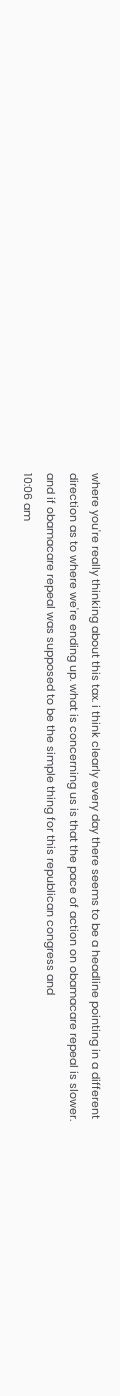where you're really thinking about this tax. i think clearly every day there seems to be a headline pointing in a different direction as to where we're ending up. what is concerning us is that the pace of action on obamacare repeal is slower. and if obamacare repeal was supposed to be the simple thing for this republican congress and
10:06 am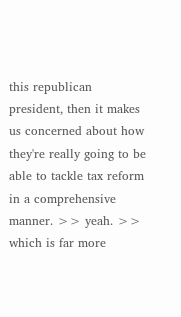this republican president, then it makes us concerned about how they're really going to be able to tackle tax reform in a comprehensive manner. >> yeah. >> which is far more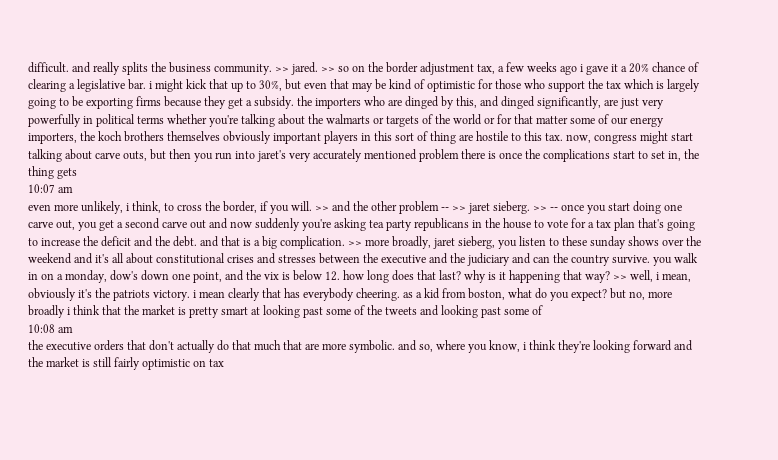difficult. and really splits the business community. >> jared. >> so on the border adjustment tax, a few weeks ago i gave it a 20% chance of clearing a legislative bar. i might kick that up to 30%, but even that may be kind of optimistic for those who support the tax which is largely going to be exporting firms because they get a subsidy. the importers who are dinged by this, and dinged significantly, are just very powerfully in political terms whether you're talking about the walmarts or targets of the world or for that matter some of our energy importers, the koch brothers themselves obviously important players in this sort of thing are hostile to this tax. now, congress might start talking about carve outs, but then you run into jaret's very accurately mentioned problem there is once the complications start to set in, the thing gets
10:07 am
even more unlikely, i think, to cross the border, if you will. >> and the other problem -- >> jaret sieberg. >> -- once you start doing one carve out, you get a second carve out and now suddenly you're asking tea party republicans in the house to vote for a tax plan that's going to increase the deficit and the debt. and that is a big complication. >> more broadly, jaret sieberg, you listen to these sunday shows over the weekend and it's all about constitutional crises and stresses between the executive and the judiciary and can the country survive. you walk in on a monday, dow's down one point, and the vix is below 12. how long does that last? why is it happening that way? >> well, i mean, obviously it's the patriots victory. i mean clearly that has everybody cheering. as a kid from boston, what do you expect? but no, more broadly i think that the market is pretty smart at looking past some of the tweets and looking past some of
10:08 am
the executive orders that don't actually do that much that are more symbolic. and so, where you know, i think they're looking forward and the market is still fairly optimistic on tax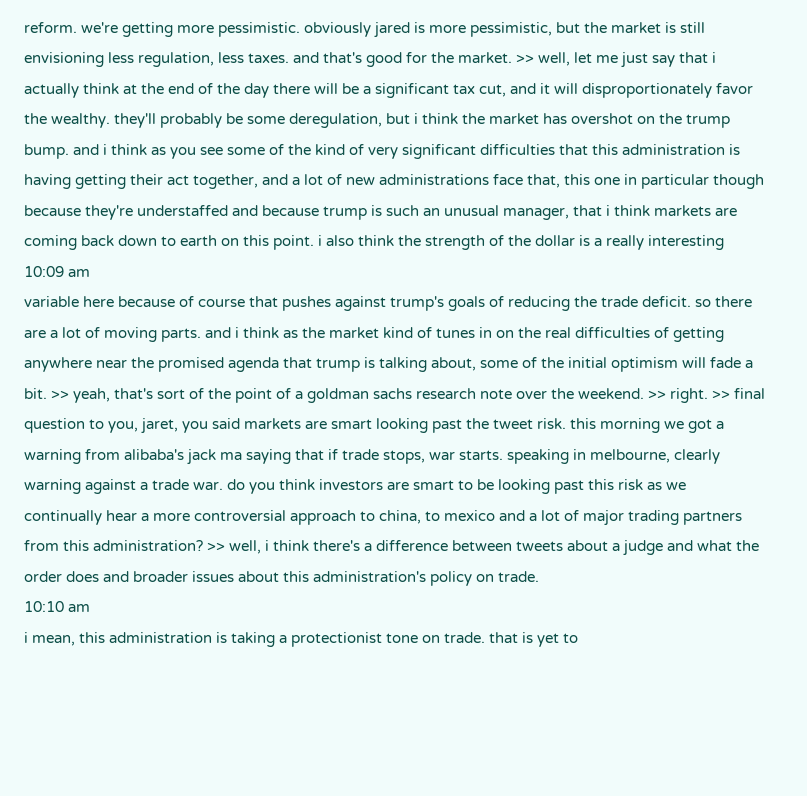reform. we're getting more pessimistic. obviously jared is more pessimistic, but the market is still envisioning less regulation, less taxes. and that's good for the market. >> well, let me just say that i actually think at the end of the day there will be a significant tax cut, and it will disproportionately favor the wealthy. they'll probably be some deregulation, but i think the market has overshot on the trump bump. and i think as you see some of the kind of very significant difficulties that this administration is having getting their act together, and a lot of new administrations face that, this one in particular though because they're understaffed and because trump is such an unusual manager, that i think markets are coming back down to earth on this point. i also think the strength of the dollar is a really interesting
10:09 am
variable here because of course that pushes against trump's goals of reducing the trade deficit. so there are a lot of moving parts. and i think as the market kind of tunes in on the real difficulties of getting anywhere near the promised agenda that trump is talking about, some of the initial optimism will fade a bit. >> yeah, that's sort of the point of a goldman sachs research note over the weekend. >> right. >> final question to you, jaret, you said markets are smart looking past the tweet risk. this morning we got a warning from alibaba's jack ma saying that if trade stops, war starts. speaking in melbourne, clearly warning against a trade war. do you think investors are smart to be looking past this risk as we continually hear a more controversial approach to china, to mexico and a lot of major trading partners from this administration? >> well, i think there's a difference between tweets about a judge and what the order does and broader issues about this administration's policy on trade.
10:10 am
i mean, this administration is taking a protectionist tone on trade. that is yet to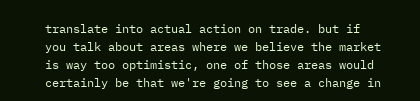translate into actual action on trade. but if you talk about areas where we believe the market is way too optimistic, one of those areas would certainly be that we're going to see a change in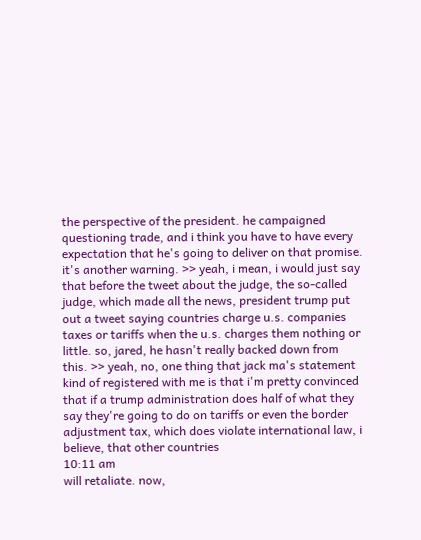the perspective of the president. he campaigned questioning trade, and i think you have to have every expectation that he's going to deliver on that promise. it's another warning. >> yeah, i mean, i would just say that before the tweet about the judge, the so-called judge, which made all the news, president trump put out a tweet saying countries charge u.s. companies taxes or tariffs when the u.s. charges them nothing or little. so, jared, he hasn't really backed down from this. >> yeah, no, one thing that jack ma's statement kind of registered with me is that i'm pretty convinced that if a trump administration does half of what they say they're going to do on tariffs or even the border adjustment tax, which does violate international law, i believe, that other countries
10:11 am
will retaliate. now,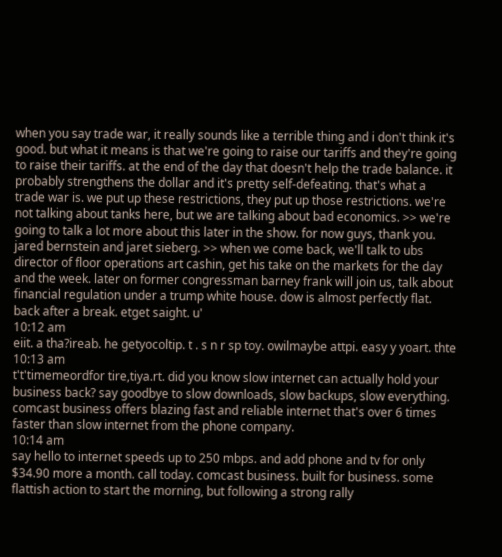when you say trade war, it really sounds like a terrible thing and i don't think it's good. but what it means is that we're going to raise our tariffs and they're going to raise their tariffs. at the end of the day that doesn't help the trade balance. it probably strengthens the dollar and it's pretty self-defeating. that's what a trade war is. we put up these restrictions, they put up those restrictions. we're not talking about tanks here, but we are talking about bad economics. >> we're going to talk a lot more about this later in the show. for now guys, thank you. jared bernstein and jaret sieberg. >> when we come back, we'll talk to ubs director of floor operations art cashin, get his take on the markets for the day and the week. later on former congressman barney frank will join us, talk about financial regulation under a trump white house. dow is almost perfectly flat. back after a break. etget saight. u'
10:12 am
eiit. a tha?ireab. he getyocoltip. t . s n r sp toy. owilmaybe attpi. easy y yoart. thte
10:13 am
t't'timemeordfor tire,tiya.rt. did you know slow internet can actually hold your business back? say goodbye to slow downloads, slow backups, slow everything. comcast business offers blazing fast and reliable internet that's over 6 times faster than slow internet from the phone company.
10:14 am
say hello to internet speeds up to 250 mbps. and add phone and tv for only $34.90 more a month. call today. comcast business. built for business. some flattish action to start the morning, but following a strong rally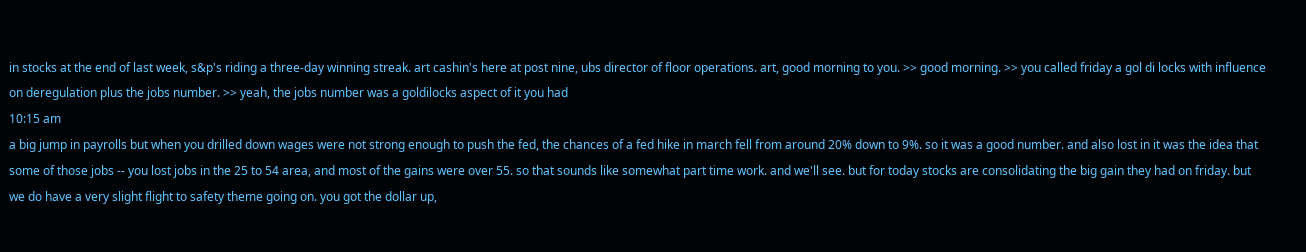in stocks at the end of last week, s&p's riding a three-day winning streak. art cashin's here at post nine, ubs director of floor operations. art, good morning to you. >> good morning. >> you called friday a gol di locks with influence on deregulation plus the jobs number. >> yeah, the jobs number was a goldilocks aspect of it you had
10:15 am
a big jump in payrolls but when you drilled down wages were not strong enough to push the fed, the chances of a fed hike in march fell from around 20% down to 9%. so it was a good number. and also lost in it was the idea that some of those jobs -- you lost jobs in the 25 to 54 area, and most of the gains were over 55. so that sounds like somewhat part time work. and we'll see. but for today stocks are consolidating the big gain they had on friday. but we do have a very slight flight to safety theme going on. you got the dollar up,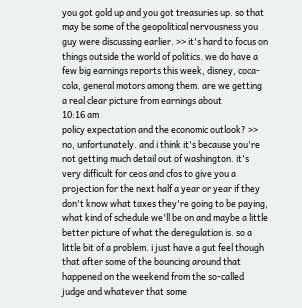you got gold up and you got treasuries up. so that may be some of the geopolitical nervousness you guy were discussing earlier. >> it's hard to focus on things outside the world of politics. we do have a few big earnings reports this week, disney, coca-cola, general motors among them. are we getting a real clear picture from earnings about
10:16 am
policy expectation and the economic outlook? >> no, unfortunately. and i think it's because you're not getting much detail out of washington. it's very difficult for ceos and cfos to give you a projection for the next half a year or year if they don't know what taxes they're going to be paying, what kind of schedule we'll be on and maybe a little better picture of what the deregulation is. so a little bit of a problem. i just have a gut feel though that after some of the bouncing around that happened on the weekend from the so-called judge and whatever that some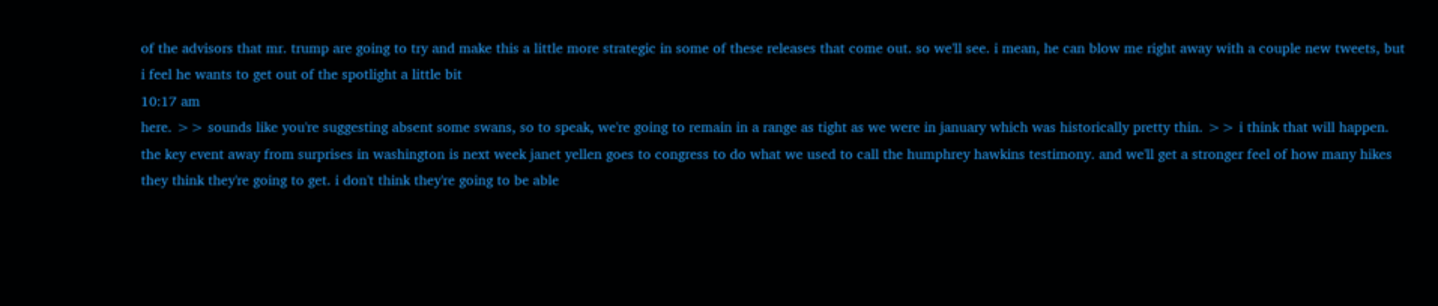of the advisors that mr. trump are going to try and make this a little more strategic in some of these releases that come out. so we'll see. i mean, he can blow me right away with a couple new tweets, but i feel he wants to get out of the spotlight a little bit
10:17 am
here. >> sounds like you're suggesting absent some swans, so to speak, we're going to remain in a range as tight as we were in january which was historically pretty thin. >> i think that will happen. the key event away from surprises in washington is next week janet yellen goes to congress to do what we used to call the humphrey hawkins testimony. and we'll get a stronger feel of how many hikes they think they're going to get. i don't think they're going to be able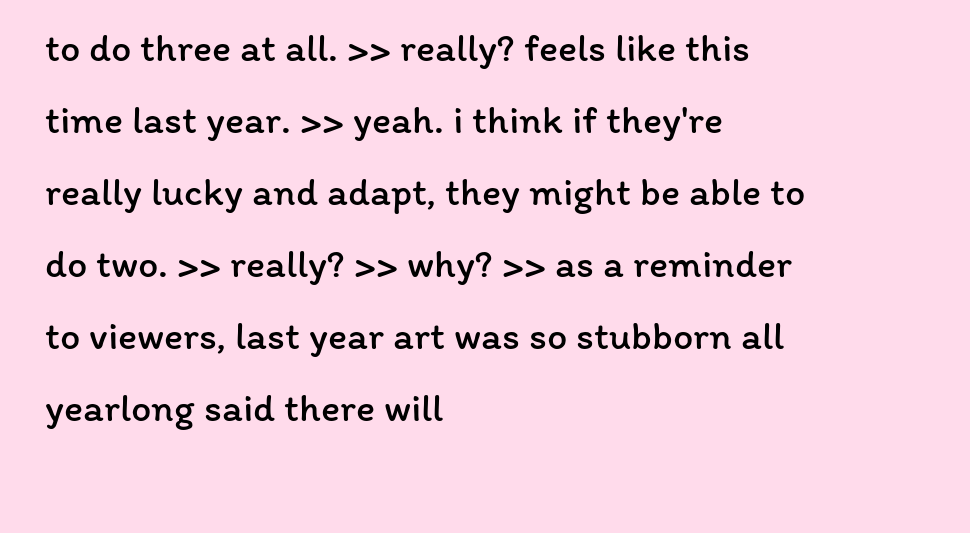to do three at all. >> really? feels like this time last year. >> yeah. i think if they're really lucky and adapt, they might be able to do two. >> really? >> why? >> as a reminder to viewers, last year art was so stubborn all yearlong said there will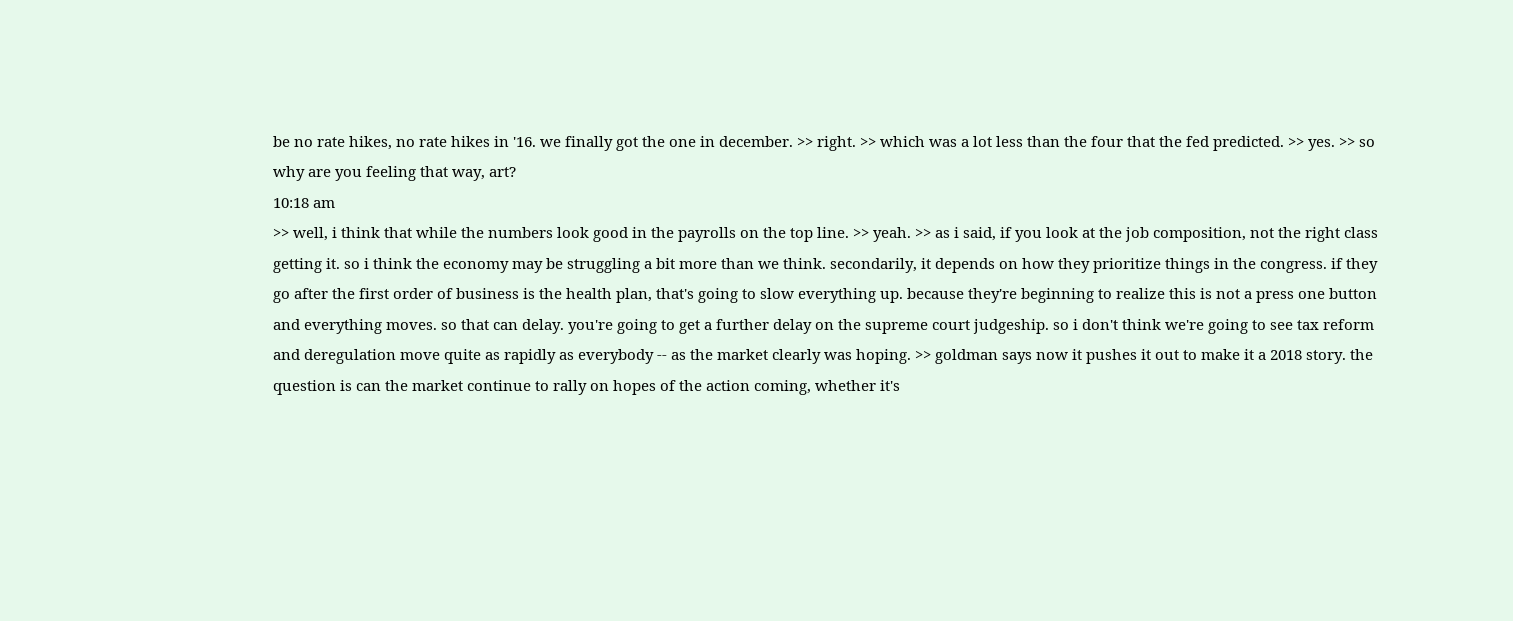be no rate hikes, no rate hikes in '16. we finally got the one in december. >> right. >> which was a lot less than the four that the fed predicted. >> yes. >> so why are you feeling that way, art?
10:18 am
>> well, i think that while the numbers look good in the payrolls on the top line. >> yeah. >> as i said, if you look at the job composition, not the right class getting it. so i think the economy may be struggling a bit more than we think. secondarily, it depends on how they prioritize things in the congress. if they go after the first order of business is the health plan, that's going to slow everything up. because they're beginning to realize this is not a press one button and everything moves. so that can delay. you're going to get a further delay on the supreme court judgeship. so i don't think we're going to see tax reform and deregulation move quite as rapidly as everybody -- as the market clearly was hoping. >> goldman says now it pushes it out to make it a 2018 story. the question is can the market continue to rally on hopes of the action coming, whether it's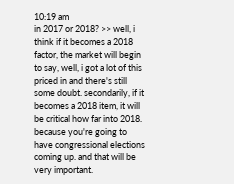10:19 am
in 2017 or 2018? >> well, i think if it becomes a 2018 factor, the market will begin to say, well, i got a lot of this priced in and there's still some doubt. secondarily, if it becomes a 2018 item, it will be critical how far into 2018. because you're going to have congressional elections coming up. and that will be very important.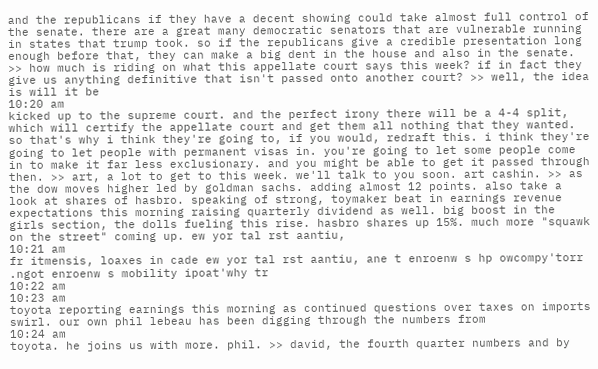and the republicans if they have a decent showing could take almost full control of the senate. there are a great many democratic senators that are vulnerable running in states that trump took. so if the republicans give a credible presentation long enough before that, they can make a big dent in the house and also in the senate. >> how much is riding on what this appellate court says this week? if in fact they give us anything definitive that isn't passed onto another court? >> well, the idea is will it be
10:20 am
kicked up to the supreme court. and the perfect irony there will be a 4-4 split, which will certify the appellate court and get them all nothing that they wanted. so that's why i think they're going to, if you would, redraft this. i think they're going to let people with permanent visas in. you're going to let some people come in to make it far less exclusionary. and you might be able to get it passed through then. >> art, a lot to get to this week. we'll talk to you soon. art cashin. >> as the dow moves higher led by goldman sachs. adding almost 12 points. also take a look at shares of hasbro. speaking of strong, toymaker beat in earnings revenue expectations this morning raising quarterly dividend as well. big boost in the girls section, the dolls fueling this rise. hasbro shares up 15%. much more "squawk on the street" coming up. ew yor tal rst aantiu,
10:21 am
fr itmensis, loaxes in cade ew yor tal rst aantiu, ane t enroenw s hp owcompy'torr .ngot enroenw s mobility ipoat'why tr
10:22 am
10:23 am
toyota reporting earnings this morning as continued questions over taxes on imports swirl. our own phil lebeau has been digging through the numbers from
10:24 am
toyota. he joins us with more. phil. >> david, the fourth quarter numbers and by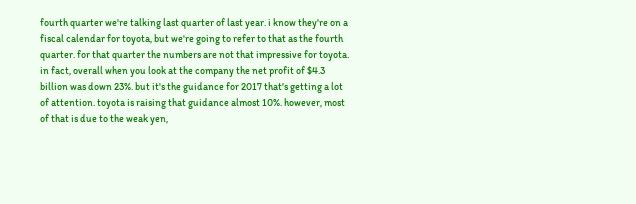fourth quarter we're talking last quarter of last year. i know they're on a fiscal calendar for toyota, but we're going to refer to that as the fourth quarter. for that quarter the numbers are not that impressive for toyota. in fact, overall when you look at the company the net profit of $4.3 billion was down 23%. but it's the guidance for 2017 that's getting a lot of attention. toyota is raising that guidance almost 10%. however, most of that is due to the weak yen,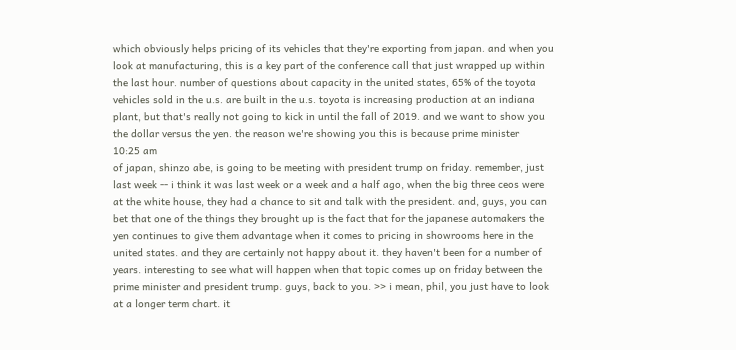which obviously helps pricing of its vehicles that they're exporting from japan. and when you look at manufacturing, this is a key part of the conference call that just wrapped up within the last hour. number of questions about capacity in the united states, 65% of the toyota vehicles sold in the u.s. are built in the u.s. toyota is increasing production at an indiana plant, but that's really not going to kick in until the fall of 2019. and we want to show you the dollar versus the yen. the reason we're showing you this is because prime minister
10:25 am
of japan, shinzo abe, is going to be meeting with president trump on friday. remember, just last week -- i think it was last week or a week and a half ago, when the big three ceos were at the white house, they had a chance to sit and talk with the president. and, guys, you can bet that one of the things they brought up is the fact that for the japanese automakers the yen continues to give them advantage when it comes to pricing in showrooms here in the united states. and they are certainly not happy about it. they haven't been for a number of years. interesting to see what will happen when that topic comes up on friday between the prime minister and president trump. guys, back to you. >> i mean, phil, you just have to look at a longer term chart. it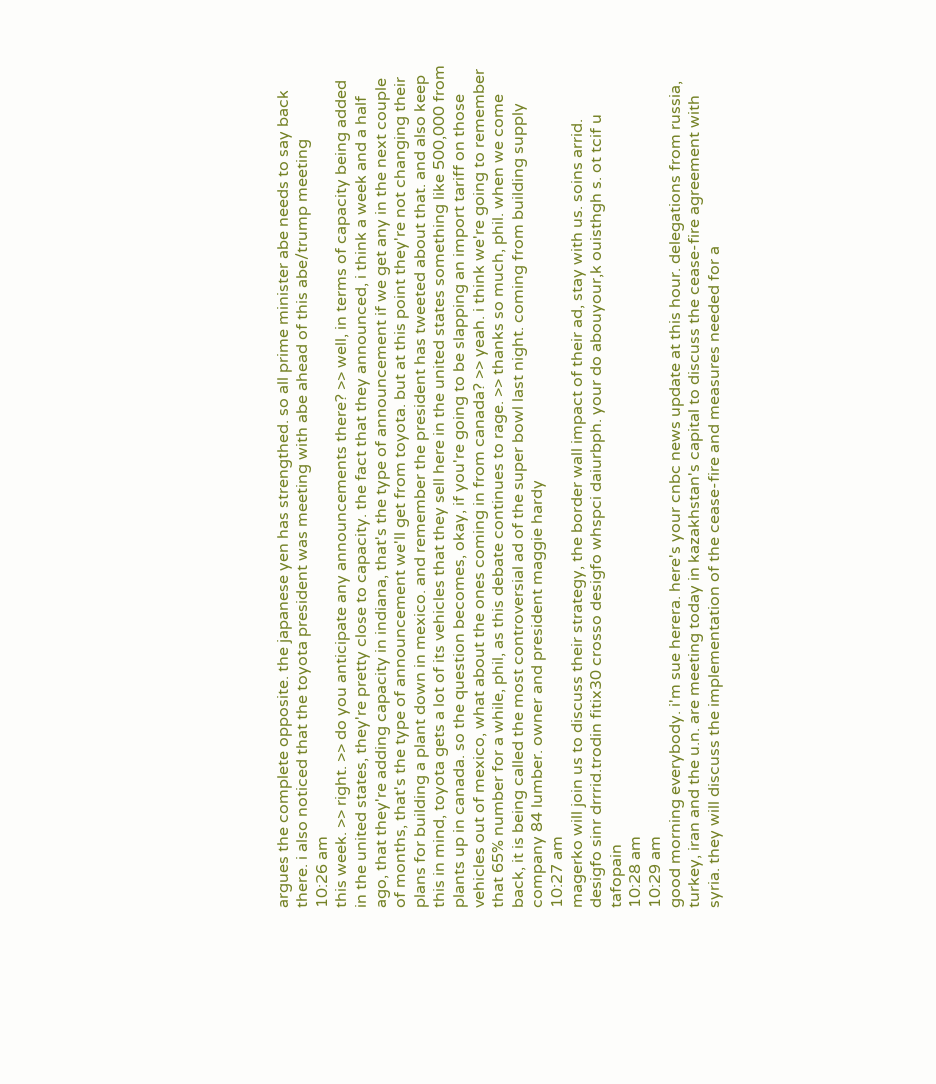argues the complete opposite. the japanese yen has strengthed. so all prime minister abe needs to say back there. i also noticed that the toyota president was meeting with abe ahead of this abe/trump meeting
10:26 am
this week. >> right. >> do you anticipate any announcements there? >> well, in terms of capacity being added in the united states, they're pretty close to capacity. the fact that they announced, i think a week and a half ago, that they're adding capacity in indiana, that's the type of announcement if we get any in the next couple of months, that's the type of announcement we'll get from toyota. but at this point they're not changing their plans for building a plant down in mexico. and remember the president has tweeted about that. and also keep this in mind, toyota gets a lot of its vehicles that they sell here in the united states something like 500,000 from plants up in canada. so the question becomes, okay, if you're going to be slapping an import tariff on those vehicles out of mexico, what about the ones coming in from canada? >> yeah. i think we're going to remember that 65% number for a while, phil, as this debate continues to rage. >> thanks so much, phil. when we come back, it is being called the most controversial ad of the super bowl last night. coming from building supply company 84 lumber. owner and president maggie hardy
10:27 am
magerko will join us to discuss their strategy, the border wall impact of their ad, stay with us. soins arrid. desigfo sinr drrrid.trodin fitix30 crosso desigfo whspci daiurbph. your do abouyour,k ouisthgh s. ot tcif u tafopain
10:28 am
10:29 am
good morning everybody. i'm sue herera. here's your cnbc news update at this hour. delegations from russia, turkey, iran and the u.n. are meeting today in kazakhstan's capital to discuss the cease-fire agreement with syria. they will discuss the implementation of the cease-fire and measures needed for a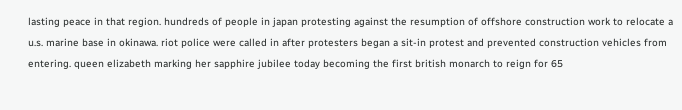lasting peace in that region. hundreds of people in japan protesting against the resumption of offshore construction work to relocate a u.s. marine base in okinawa. riot police were called in after protesters began a sit-in protest and prevented construction vehicles from entering. queen elizabeth marking her sapphire jubilee today becoming the first british monarch to reign for 65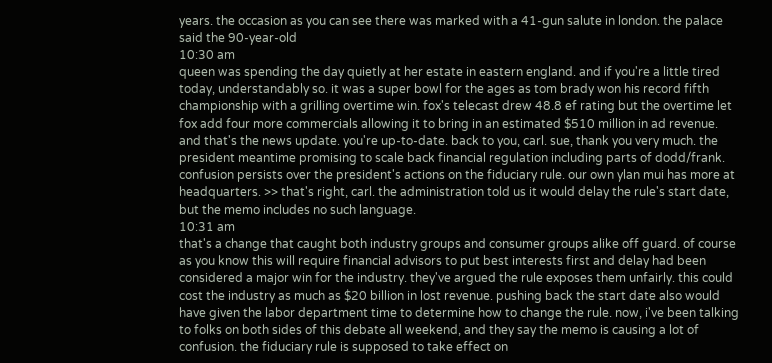years. the occasion as you can see there was marked with a 41-gun salute in london. the palace said the 90-year-old
10:30 am
queen was spending the day quietly at her estate in eastern england. and if you're a little tired today, understandably so. it was a super bowl for the ages as tom brady won his record fifth championship with a grilling overtime win. fox's telecast drew 48.8 ef rating but the overtime let fox add four more commercials allowing it to bring in an estimated $510 million in ad revenue. and that's the news update. you're up-to-date. back to you, carl. sue, thank you very much. the president meantime promising to scale back financial regulation including parts of dodd/frank. confusion persists over the president's actions on the fiduciary rule. our own ylan mui has more at headquarters. >> that's right, carl. the administration told us it would delay the rule's start date, but the memo includes no such language.
10:31 am
that's a change that caught both industry groups and consumer groups alike off guard. of course as you know this will require financial advisors to put best interests first and delay had been considered a major win for the industry. they've argued the rule exposes them unfairly. this could cost the industry as much as $20 billion in lost revenue. pushing back the start date also would have given the labor department time to determine how to change the rule. now, i've been talking to folks on both sides of this debate all weekend, and they say the memo is causing a lot of confusion. the fiduciary rule is supposed to take effect on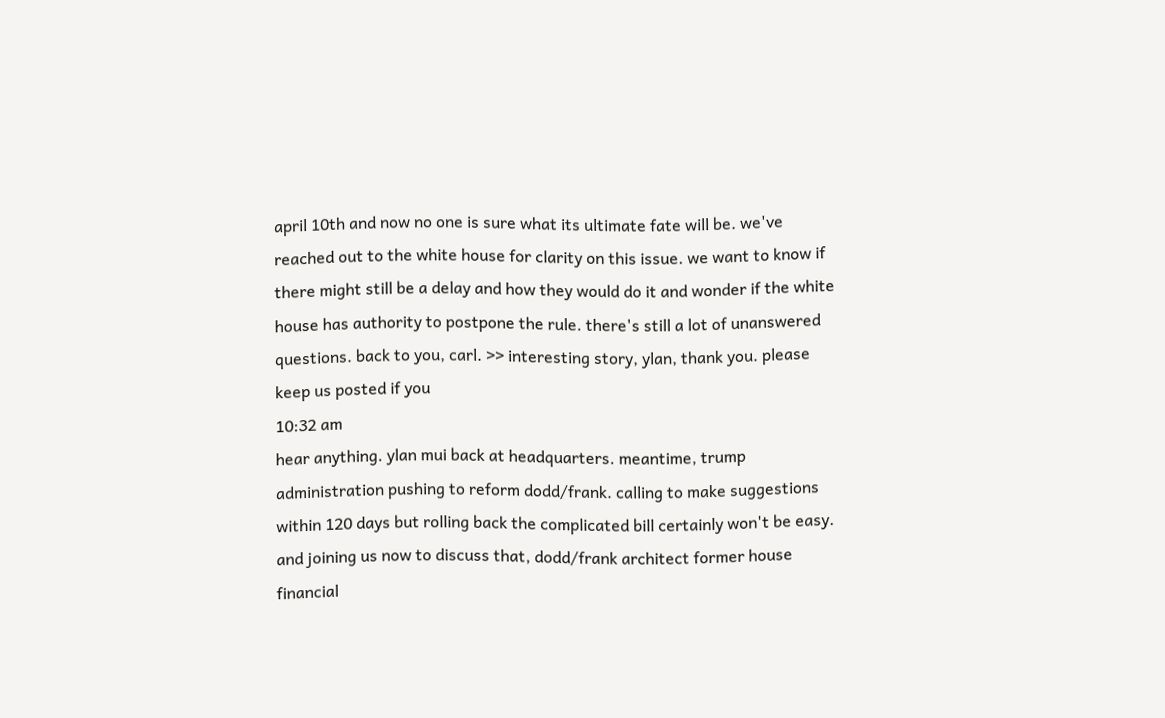april 10th and now no one is sure what its ultimate fate will be. we've reached out to the white house for clarity on this issue. we want to know if there might still be a delay and how they would do it and wonder if the white house has authority to postpone the rule. there's still a lot of unanswered questions. back to you, carl. >> interesting story, ylan, thank you. please keep us posted if you
10:32 am
hear anything. ylan mui back at headquarters. meantime, trump administration pushing to reform dodd/frank. calling to make suggestions within 120 days but rolling back the complicated bill certainly won't be easy. and joining us now to discuss that, dodd/frank architect former house financial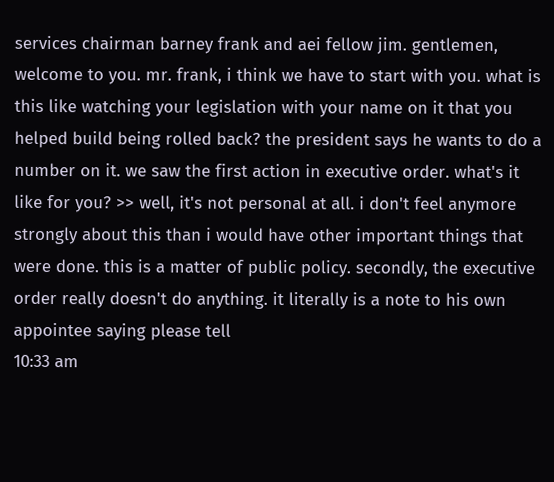services chairman barney frank and aei fellow jim. gentlemen, welcome to you. mr. frank, i think we have to start with you. what is this like watching your legislation with your name on it that you helped build being rolled back? the president says he wants to do a number on it. we saw the first action in executive order. what's it like for you? >> well, it's not personal at all. i don't feel anymore strongly about this than i would have other important things that were done. this is a matter of public policy. secondly, the executive order really doesn't do anything. it literally is a note to his own appointee saying please tell
10:33 am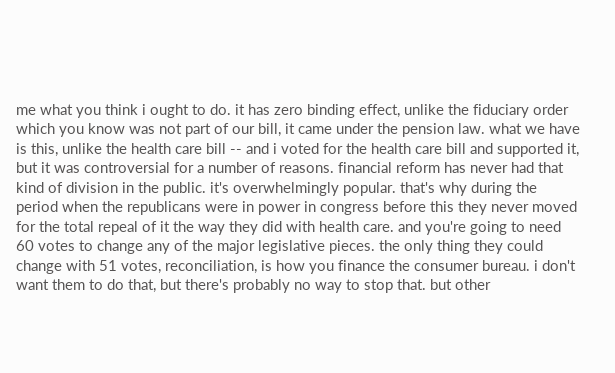me what you think i ought to do. it has zero binding effect, unlike the fiduciary order which you know was not part of our bill, it came under the pension law. what we have is this, unlike the health care bill -- and i voted for the health care bill and supported it, but it was controversial for a number of reasons. financial reform has never had that kind of division in the public. it's overwhelmingly popular. that's why during the period when the republicans were in power in congress before this they never moved for the total repeal of it the way they did with health care. and you're going to need 60 votes to change any of the major legislative pieces. the only thing they could change with 51 votes, reconciliation, is how you finance the consumer bureau. i don't want them to do that, but there's probably no way to stop that. but other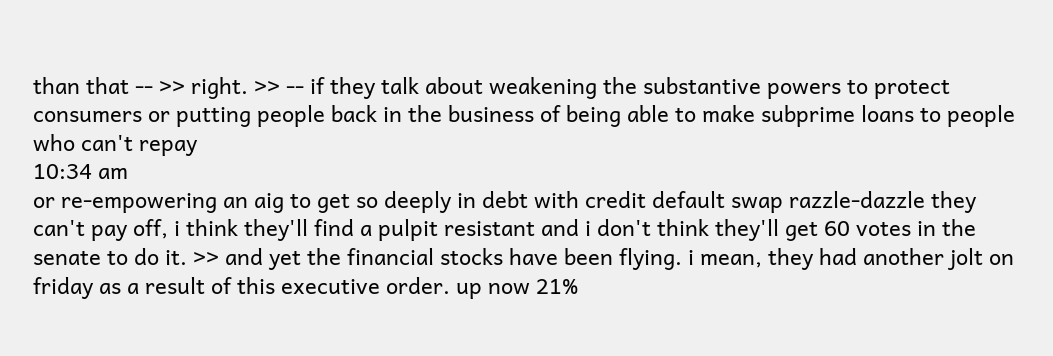than that -- >> right. >> -- if they talk about weakening the substantive powers to protect consumers or putting people back in the business of being able to make subprime loans to people who can't repay
10:34 am
or re-empowering an aig to get so deeply in debt with credit default swap razzle-dazzle they can't pay off, i think they'll find a pulpit resistant and i don't think they'll get 60 votes in the senate to do it. >> and yet the financial stocks have been flying. i mean, they had another jolt on friday as a result of this executive order. up now 21%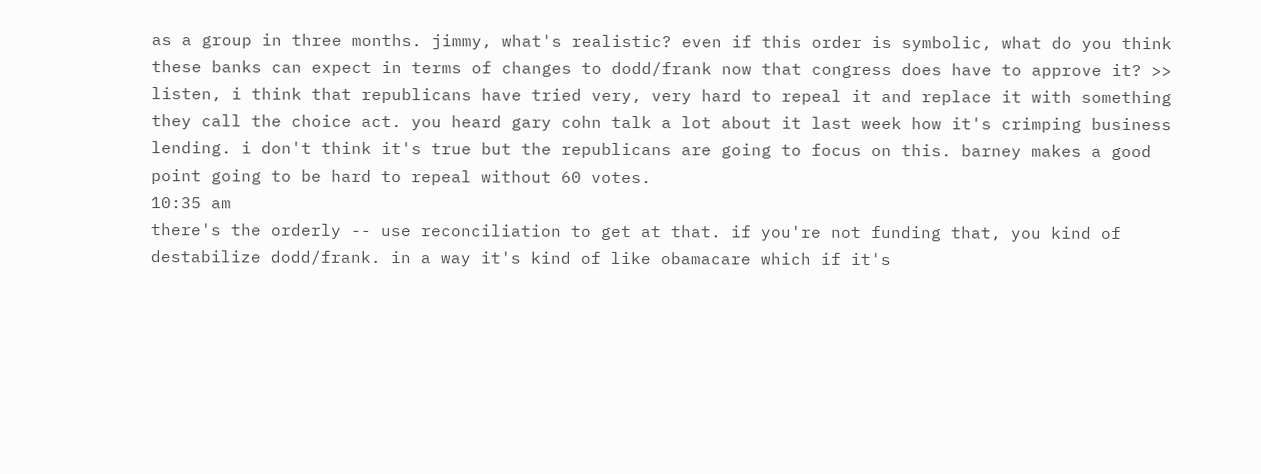as a group in three months. jimmy, what's realistic? even if this order is symbolic, what do you think these banks can expect in terms of changes to dodd/frank now that congress does have to approve it? >> listen, i think that republicans have tried very, very hard to repeal it and replace it with something they call the choice act. you heard gary cohn talk a lot about it last week how it's crimping business lending. i don't think it's true but the republicans are going to focus on this. barney makes a good point going to be hard to repeal without 60 votes.
10:35 am
there's the orderly -- use reconciliation to get at that. if you're not funding that, you kind of destabilize dodd/frank. in a way it's kind of like obamacare which if it's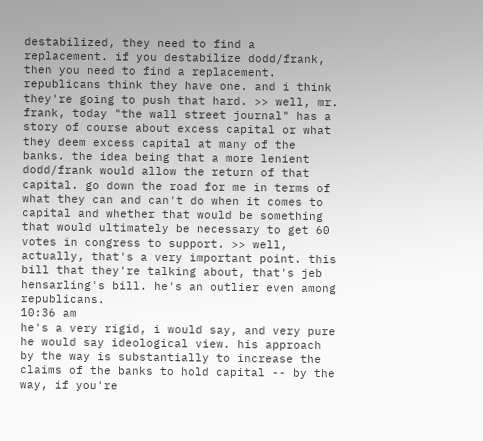destabilized, they need to find a replacement. if you destabilize dodd/frank, then you need to find a replacement. republicans think they have one. and i think they're going to push that hard. >> well, mr. frank, today "the wall street journal" has a story of course about excess capital or what they deem excess capital at many of the banks. the idea being that a more lenient dodd/frank would allow the return of that capital. go down the road for me in terms of what they can and can't do when it comes to capital and whether that would be something that would ultimately be necessary to get 60 votes in congress to support. >> well, actually, that's a very important point. this bill that they're talking about, that's jeb hensarling's bill. he's an outlier even among republicans.
10:36 am
he's a very rigid, i would say, and very pure he would say ideological view. his approach by the way is substantially to increase the claims of the banks to hold capital -- by the way, if you're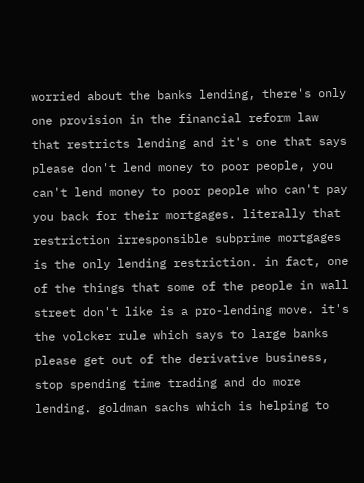worried about the banks lending, there's only one provision in the financial reform law that restricts lending and it's one that says please don't lend money to poor people, you can't lend money to poor people who can't pay you back for their mortgages. literally that restriction irresponsible subprime mortgages is the only lending restriction. in fact, one of the things that some of the people in wall street don't like is a pro-lending move. it's the volcker rule which says to large banks please get out of the derivative business, stop spending time trading and do more lending. goldman sachs which is helping to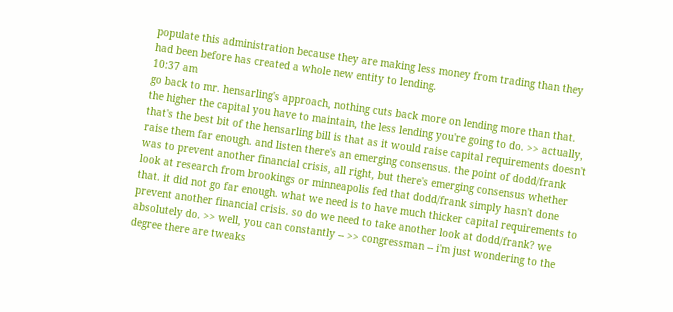populate this administration because they are making less money from trading than they had been before has created a whole new entity to lending.
10:37 am
go back to mr. hensarling's approach, nothing cuts back more on lending more than that. the higher the capital you have to maintain, the less lending you're going to do. >> actually, that's the best bit of the hensarling bill is that as it would raise capital requirements doesn't raise them far enough. and listen there's an emerging consensus. the point of dodd/frank was to prevent another financial crisis, all right, but there's emerging consensus whether look at research from brookings or minneapolis fed that dodd/frank simply hasn't done that. it did not go far enough. what we need is to have much thicker capital requirements to prevent another financial crisis. so do we need to take another look at dodd/frank? we absolutely do. >> well, you can constantly -- >> congressman -- i'm just wondering to the degree there are tweaks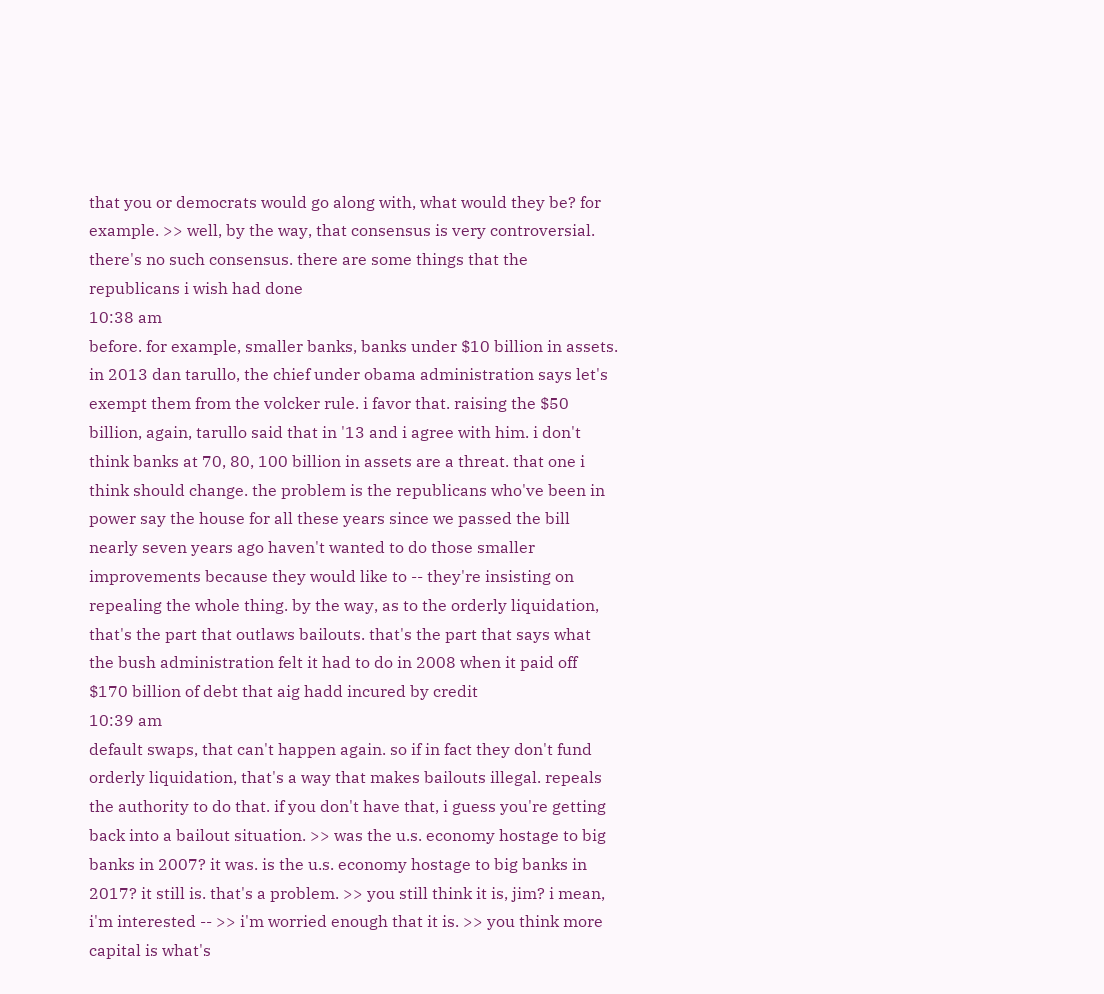that you or democrats would go along with, what would they be? for example. >> well, by the way, that consensus is very controversial. there's no such consensus. there are some things that the republicans i wish had done
10:38 am
before. for example, smaller banks, banks under $10 billion in assets. in 2013 dan tarullo, the chief under obama administration says let's exempt them from the volcker rule. i favor that. raising the $50 billion, again, tarullo said that in '13 and i agree with him. i don't think banks at 70, 80, 100 billion in assets are a threat. that one i think should change. the problem is the republicans who've been in power say the house for all these years since we passed the bill nearly seven years ago haven't wanted to do those smaller improvements because they would like to -- they're insisting on repealing the whole thing. by the way, as to the orderly liquidation, that's the part that outlaws bailouts. that's the part that says what the bush administration felt it had to do in 2008 when it paid off $170 billion of debt that aig hadd incured by credit
10:39 am
default swaps, that can't happen again. so if in fact they don't fund orderly liquidation, that's a way that makes bailouts illegal. repeals the authority to do that. if you don't have that, i guess you're getting back into a bailout situation. >> was the u.s. economy hostage to big banks in 2007? it was. is the u.s. economy hostage to big banks in 2017? it still is. that's a problem. >> you still think it is, jim? i mean, i'm interested -- >> i'm worried enough that it is. >> you think more capital is what's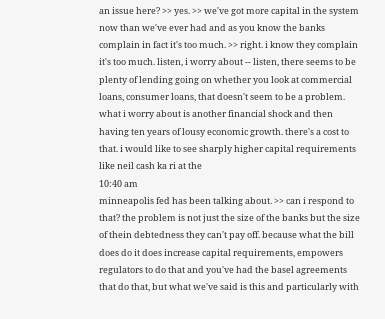an issue here? >> yes. >> we've got more capital in the system now than we've ever had and as you know the banks complain in fact it's too much. >> right. i know they complain it's too much. listen, i worry about -- listen, there seems to be plenty of lending going on whether you look at commercial loans, consumer loans, that doesn't seem to be a problem. what i worry about is another financial shock and then having ten years of lousy economic growth. there's a cost to that. i would like to see sharply higher capital requirements like neil cash ka ri at the
10:40 am
minneapolis fed has been talking about. >> can i respond to that? the problem is not just the size of the banks but the size of thein debtedness they can't pay off. because what the bill does do it does increase capital requirements, empowers regulators to do that and you've had the basel agreements that do that, but what we've said is this and particularly with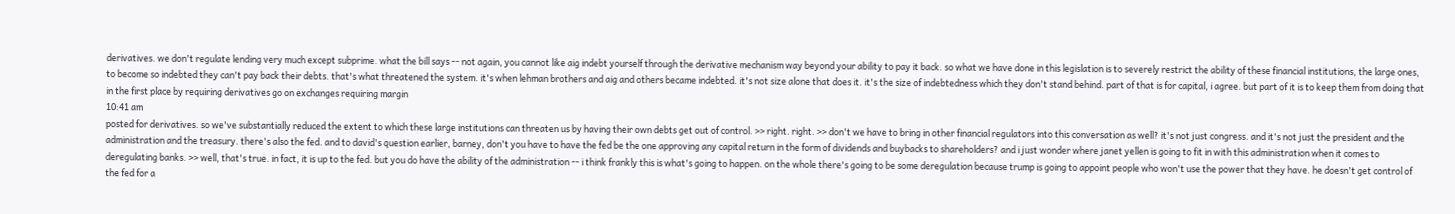derivatives. we don't regulate lending very much except subprime. what the bill says -- not again, you cannot like aig indebt yourself through the derivative mechanism way beyond your ability to pay it back. so what we have done in this legislation is to severely restrict the ability of these financial institutions, the large ones, to become so indebted they can't pay back their debts. that's what threatened the system. it's when lehman brothers and aig and others became indebted. it's not size alone that does it. it's the size of indebtedness which they don't stand behind. part of that is for capital, i agree. but part of it is to keep them from doing that in the first place by requiring derivatives go on exchanges requiring margin
10:41 am
posted for derivatives. so we've substantially reduced the extent to which these large institutions can threaten us by having their own debts get out of control. >> right. right. >> don't we have to bring in other financial regulators into this conversation as well? it's not just congress. and it's not just the president and the administration and the treasury. there's also the fed. and to david's question earlier, barney, don't you have to have the fed be the one approving any capital return in the form of dividends and buybacks to shareholders? and i just wonder where janet yellen is going to fit in with this administration when it comes to deregulating banks. >> well, that's true. in fact, it is up to the fed. but you do have the ability of the administration -- i think frankly this is what's going to happen. on the whole there's going to be some deregulation because trump is going to appoint people who won't use the power that they have. he doesn't get control of the fed for a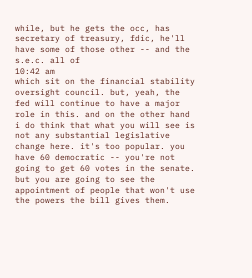while, but he gets the occ, has secretary of treasury, fdic, he'll have some of those other -- and the s.e.c. all of
10:42 am
which sit on the financial stability oversight council. but, yeah, the fed will continue to have a major role in this. and on the other hand i do think that what you will see is not any substantial legislative change here. it's too popular. you have 60 democratic -- you're not going to get 60 votes in the senate. but you are going to see the appointment of people that won't use the powers the bill gives them.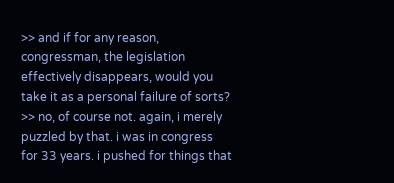>> and if for any reason, congressman, the legislation effectively disappears, would you take it as a personal failure of sorts? >> no, of course not. again, i merely puzzled by that. i was in congress for 33 years. i pushed for things that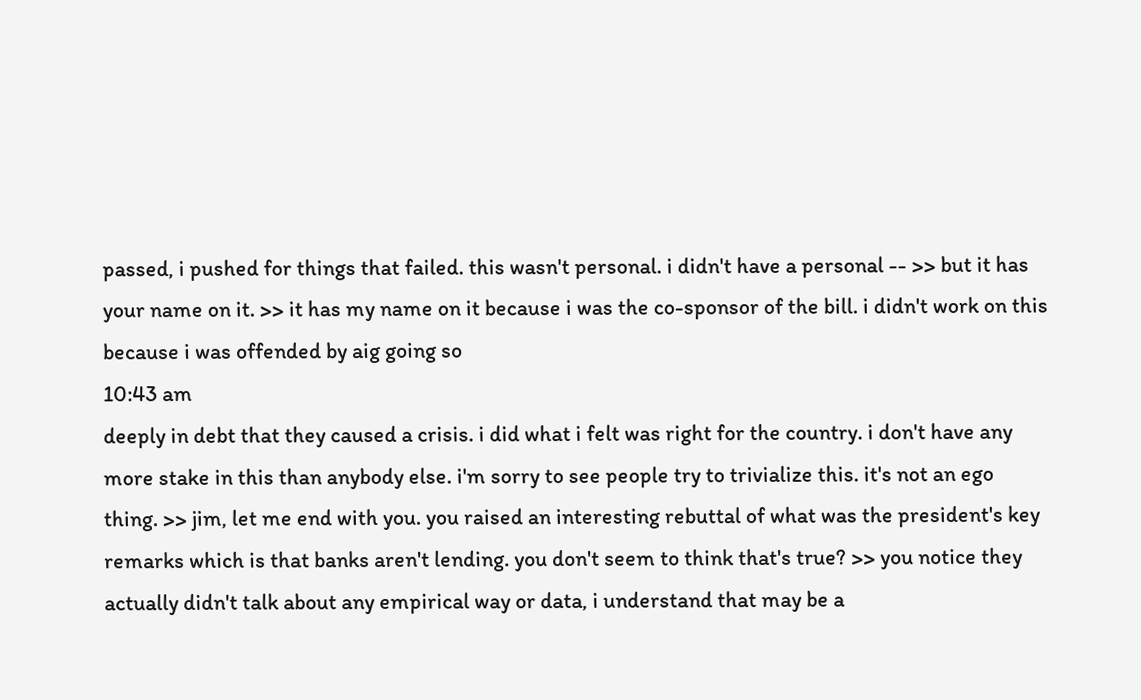passed, i pushed for things that failed. this wasn't personal. i didn't have a personal -- >> but it has your name on it. >> it has my name on it because i was the co-sponsor of the bill. i didn't work on this because i was offended by aig going so
10:43 am
deeply in debt that they caused a crisis. i did what i felt was right for the country. i don't have any more stake in this than anybody else. i'm sorry to see people try to trivialize this. it's not an ego thing. >> jim, let me end with you. you raised an interesting rebuttal of what was the president's key remarks which is that banks aren't lending. you don't seem to think that's true? >> you notice they actually didn't talk about any empirical way or data, i understand that may be a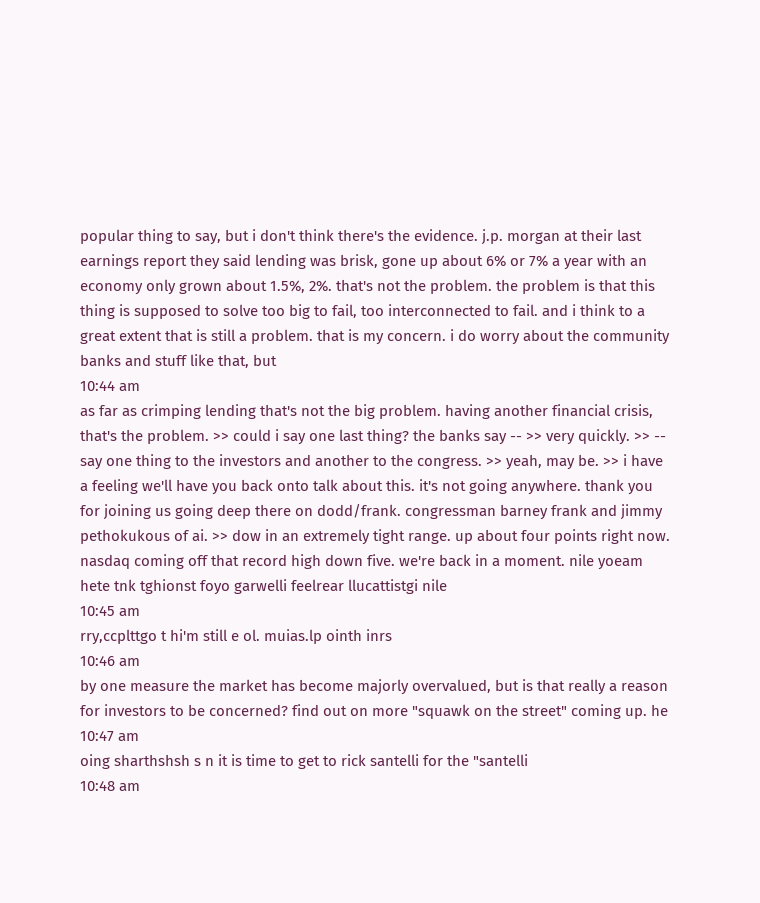popular thing to say, but i don't think there's the evidence. j.p. morgan at their last earnings report they said lending was brisk, gone up about 6% or 7% a year with an economy only grown about 1.5%, 2%. that's not the problem. the problem is that this thing is supposed to solve too big to fail, too interconnected to fail. and i think to a great extent that is still a problem. that is my concern. i do worry about the community banks and stuff like that, but
10:44 am
as far as crimping lending that's not the big problem. having another financial crisis, that's the problem. >> could i say one last thing? the banks say -- >> very quickly. >> -- say one thing to the investors and another to the congress. >> yeah, may be. >> i have a feeling we'll have you back onto talk about this. it's not going anywhere. thank you for joining us going deep there on dodd/frank. congressman barney frank and jimmy pethokukous of ai. >> dow in an extremely tight range. up about four points right now. nasdaq coming off that record high down five. we're back in a moment. nile yoeam hete tnk tghionst foyo garwelli feelrear llucattistgi nile
10:45 am
rry,ccplttgo t hi'm still e ol. muias.lp ointh inrs
10:46 am
by one measure the market has become majorly overvalued, but is that really a reason for investors to be concerned? find out on more "squawk on the street" coming up. he
10:47 am
oing sharthshsh s n it is time to get to rick santelli for the "santelli
10:48 am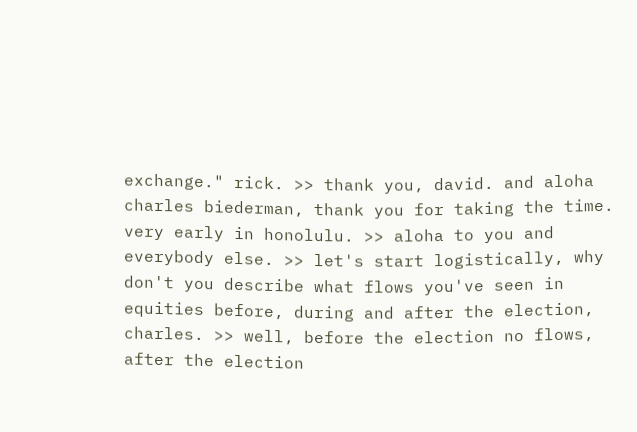exchange." rick. >> thank you, david. and aloha charles biederman, thank you for taking the time. very early in honolulu. >> aloha to you and everybody else. >> let's start logistically, why don't you describe what flows you've seen in equities before, during and after the election, charles. >> well, before the election no flows, after the election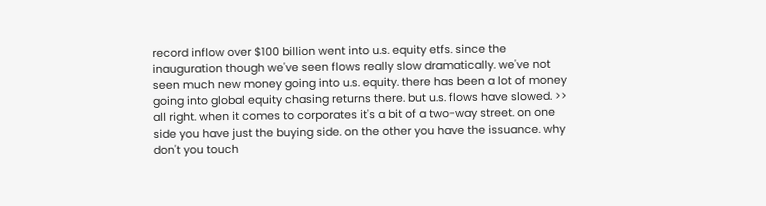record inflow over $100 billion went into u.s. equity etfs. since the inauguration though we've seen flows really slow dramatically. we've not seen much new money going into u.s. equity. there has been a lot of money going into global equity chasing returns there. but u.s. flows have slowed. >> all right. when it comes to corporates it's a bit of a two-way street. on one side you have just the buying side. on the other you have the issuance. why don't you touch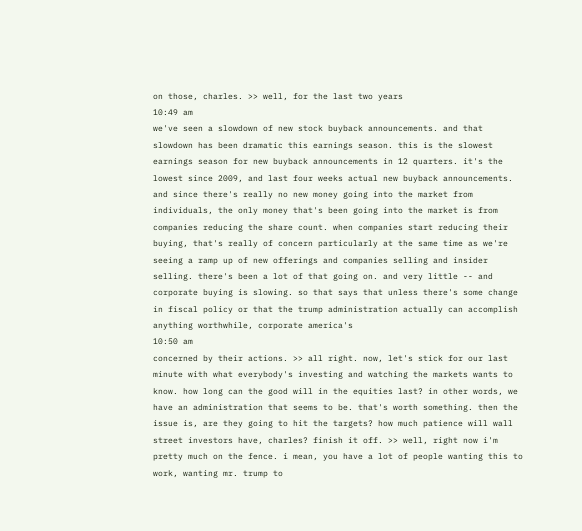on those, charles. >> well, for the last two years
10:49 am
we've seen a slowdown of new stock buyback announcements. and that slowdown has been dramatic this earnings season. this is the slowest earnings season for new buyback announcements in 12 quarters. it's the lowest since 2009, and last four weeks actual new buyback announcements. and since there's really no new money going into the market from individuals, the only money that's been going into the market is from companies reducing the share count. when companies start reducing their buying, that's really of concern particularly at the same time as we're seeing a ramp up of new offerings and companies selling and insider selling. there's been a lot of that going on. and very little -- and corporate buying is slowing. so that says that unless there's some change in fiscal policy or that the trump administration actually can accomplish anything worthwhile, corporate america's
10:50 am
concerned by their actions. >> all right. now, let's stick for our last minute with what everybody's investing and watching the markets wants to know. how long can the good will in the equities last? in other words, we have an administration that seems to be. that's worth something. then the issue is, are they going to hit the targets? how much patience will wall street investors have, charles? finish it off. >> well, right now i'm pretty much on the fence. i mean, you have a lot of people wanting this to work, wanting mr. trump to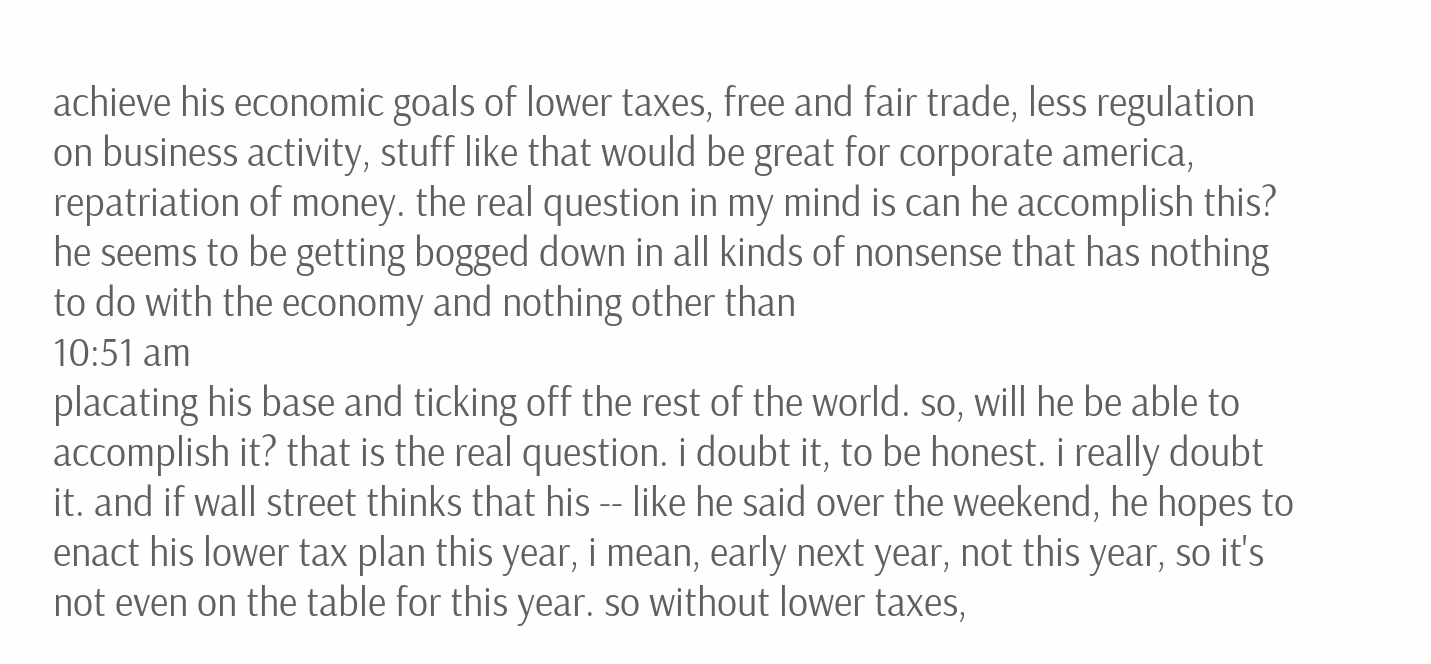achieve his economic goals of lower taxes, free and fair trade, less regulation on business activity, stuff like that would be great for corporate america, repatriation of money. the real question in my mind is can he accomplish this? he seems to be getting bogged down in all kinds of nonsense that has nothing to do with the economy and nothing other than
10:51 am
placating his base and ticking off the rest of the world. so, will he be able to accomplish it? that is the real question. i doubt it, to be honest. i really doubt it. and if wall street thinks that his -- like he said over the weekend, he hopes to enact his lower tax plan this year, i mean, early next year, not this year, so it's not even on the table for this year. so without lower taxes,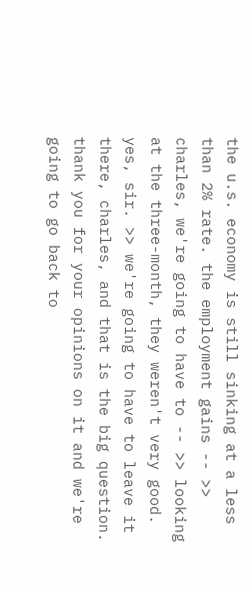the u.s. economy is still sinking at a less than 2% rate. the employment gains -- >> charles, we're going to have to -- >> looking at the three-month, they weren't very good. yes, sir. >> we're going to have to leave it there, charles, and that is the big question. thank you for your opinions on it and we're going to go back to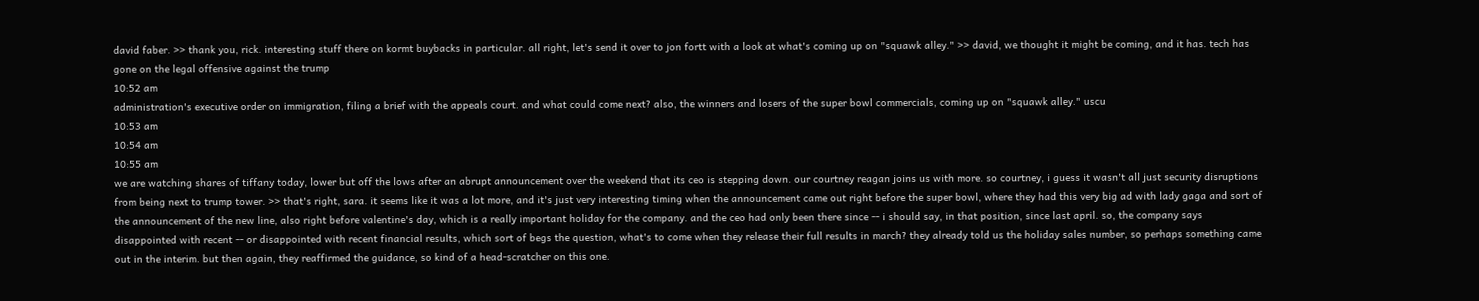david faber. >> thank you, rick. interesting stuff there on kormt buybacks in particular. all right, let's send it over to jon fortt with a look at what's coming up on "squawk alley." >> david, we thought it might be coming, and it has. tech has gone on the legal offensive against the trump
10:52 am
administration's executive order on immigration, filing a brief with the appeals court. and what could come next? also, the winners and losers of the super bowl commercials, coming up on "squawk alley." uscu
10:53 am
10:54 am
10:55 am
we are watching shares of tiffany today, lower but off the lows after an abrupt announcement over the weekend that its ceo is stepping down. our courtney reagan joins us with more. so courtney, i guess it wasn't all just security disruptions from being next to trump tower. >> that's right, sara. it seems like it was a lot more, and it's just very interesting timing when the announcement came out right before the super bowl, where they had this very big ad with lady gaga and sort of the announcement of the new line, also right before valentine's day, which is a really important holiday for the company. and the ceo had only been there since -- i should say, in that position, since last april. so, the company says disappointed with recent -- or disappointed with recent financial results, which sort of begs the question, what's to come when they release their full results in march? they already told us the holiday sales number, so perhaps something came out in the interim. but then again, they reaffirmed the guidance, so kind of a head-scratcher on this one.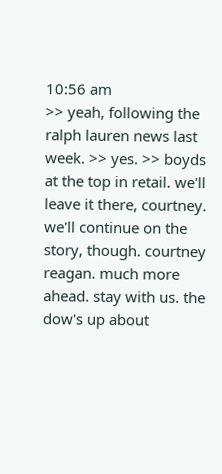10:56 am
>> yeah, following the ralph lauren news last week. >> yes. >> boyds at the top in retail. we'll leave it there, courtney. we'll continue on the story, though. courtney reagan. much more ahead. stay with us. the dow's up about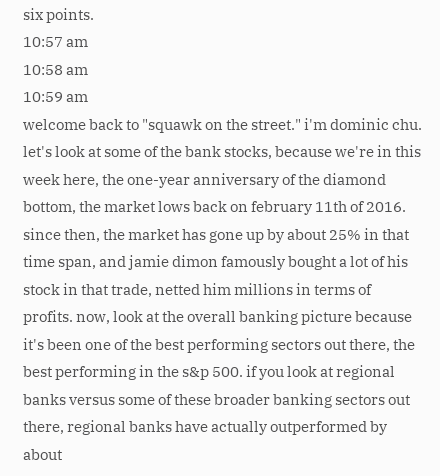six points.
10:57 am
10:58 am
10:59 am
welcome back to "squawk on the street." i'm dominic chu. let's look at some of the bank stocks, because we're in this week here, the one-year anniversary of the diamond bottom, the market lows back on february 11th of 2016. since then, the market has gone up by about 25% in that time span, and jamie dimon famously bought a lot of his stock in that trade, netted him millions in terms of profits. now, look at the overall banking picture because it's been one of the best performing sectors out there, the best performing in the s&p 500. if you look at regional banks versus some of these broader banking sectors out there, regional banks have actually outperformed by about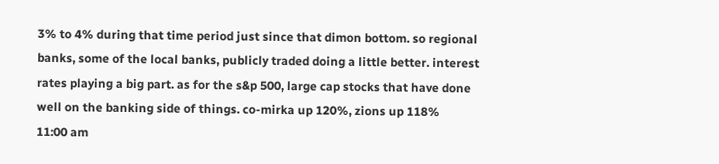3% to 4% during that time period just since that dimon bottom. so regional banks, some of the local banks, publicly traded doing a little better. interest rates playing a big part. as for the s&p 500, large cap stocks that have done well on the banking side of things. co-mirka up 120%, zions up 118%
11:00 am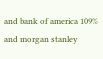and bank of america 109% and morgan stanley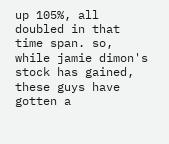up 105%, all doubled in that time span. so, while jamie dimon's stock has gained, these guys have gotten a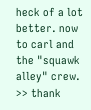heck of a lot better. now to carl and the "squawk alley" crew. >> thank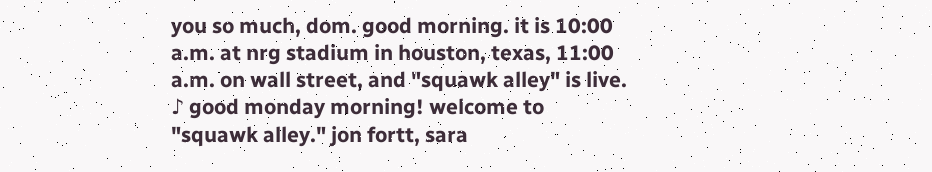you so much, dom. good morning. it is 10:00 a.m. at nrg stadium in houston, texas, 11:00 a.m. on wall street, and "squawk alley" is live. ♪ good monday morning! welcome to "squawk alley." jon fortt, sara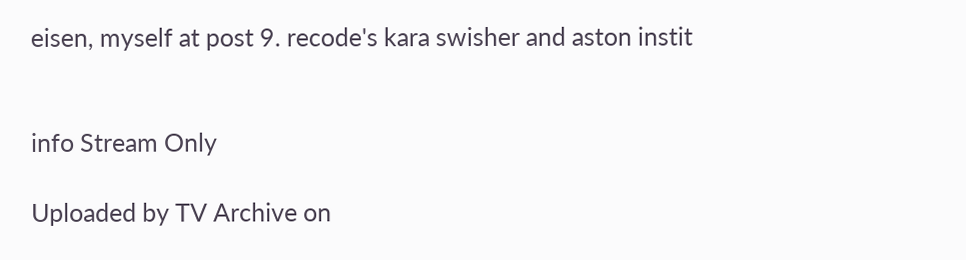eisen, myself at post 9. recode's kara swisher and aston instit


info Stream Only

Uploaded by TV Archive on